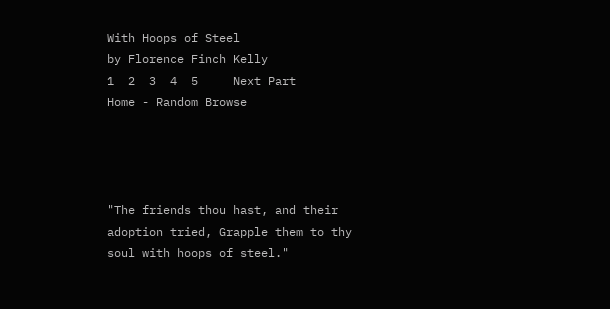With Hoops of Steel
by Florence Finch Kelly
1  2  3  4  5     Next Part
Home - Random Browse




"The friends thou hast, and their adoption tried, Grapple them to thy soul with hoops of steel."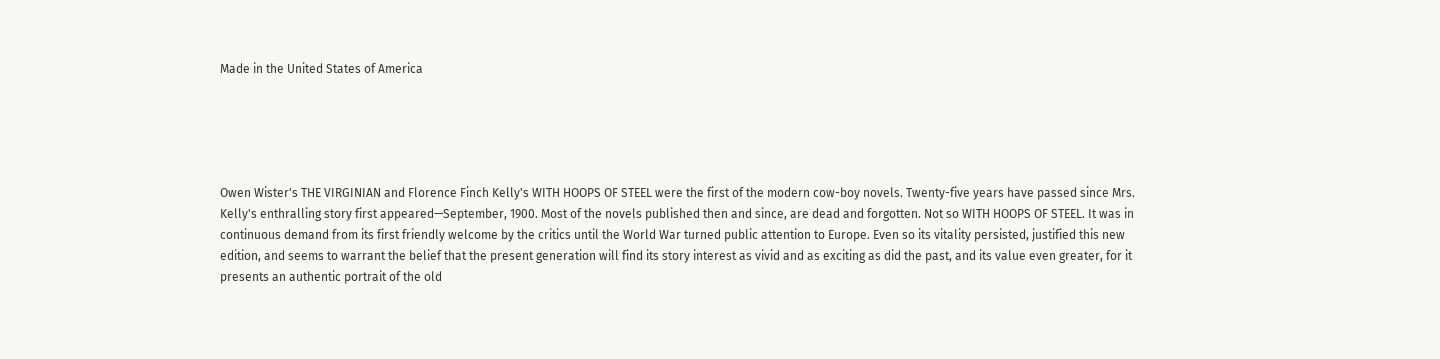Made in the United States of America





Owen Wister's THE VIRGINIAN and Florence Finch Kelly's WITH HOOPS OF STEEL were the first of the modern cow-boy novels. Twenty-five years have passed since Mrs. Kelly's enthralling story first appeared—September, 1900. Most of the novels published then and since, are dead and forgotten. Not so WITH HOOPS OF STEEL. It was in continuous demand from its first friendly welcome by the critics until the World War turned public attention to Europe. Even so its vitality persisted, justified this new edition, and seems to warrant the belief that the present generation will find its story interest as vivid and as exciting as did the past, and its value even greater, for it presents an authentic portrait of the old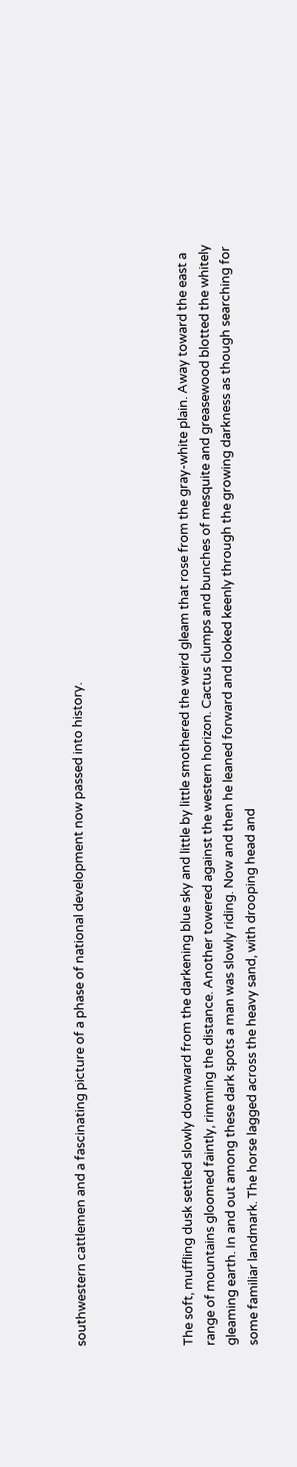southwestern cattlemen and a fascinating picture of a phase of national development now passed into history.




The soft, muffling dusk settled slowly downward from the darkening blue sky and little by little smothered the weird gleam that rose from the gray-white plain. Away toward the east a range of mountains gloomed faintly, rimming the distance. Another towered against the western horizon. Cactus clumps and bunches of mesquite and greasewood blotted the whitely gleaming earth. In and out among these dark spots a man was slowly riding. Now and then he leaned forward and looked keenly through the growing darkness as though searching for some familiar landmark. The horse lagged across the heavy sand, with drooping head and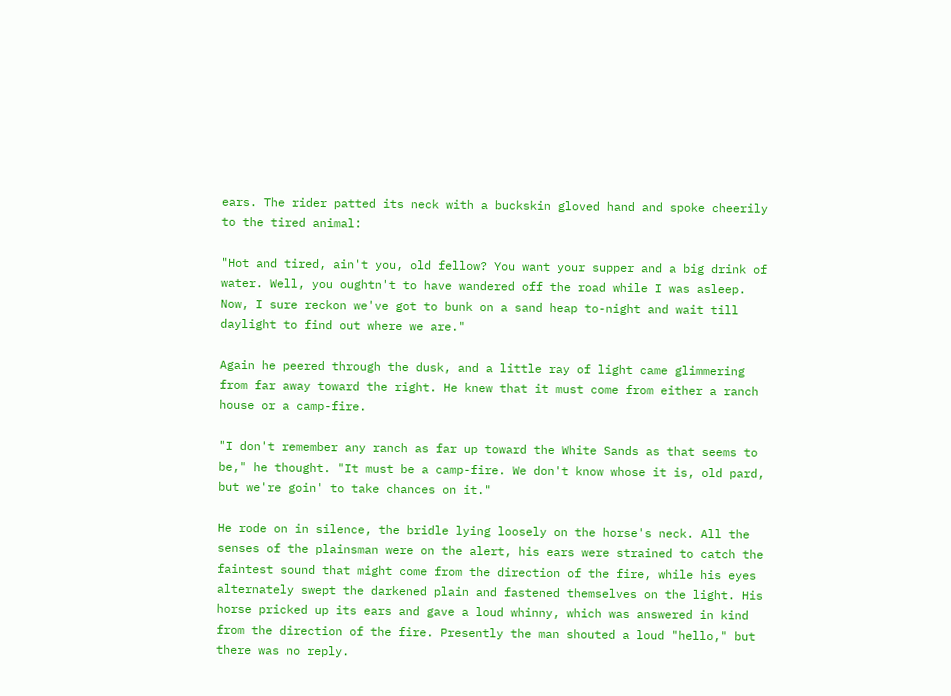ears. The rider patted its neck with a buckskin gloved hand and spoke cheerily to the tired animal:

"Hot and tired, ain't you, old fellow? You want your supper and a big drink of water. Well, you oughtn't to have wandered off the road while I was asleep. Now, I sure reckon we've got to bunk on a sand heap to-night and wait till daylight to find out where we are."

Again he peered through the dusk, and a little ray of light came glimmering from far away toward the right. He knew that it must come from either a ranch house or a camp-fire.

"I don't remember any ranch as far up toward the White Sands as that seems to be," he thought. "It must be a camp-fire. We don't know whose it is, old pard, but we're goin' to take chances on it."

He rode on in silence, the bridle lying loosely on the horse's neck. All the senses of the plainsman were on the alert, his ears were strained to catch the faintest sound that might come from the direction of the fire, while his eyes alternately swept the darkened plain and fastened themselves on the light. His horse pricked up its ears and gave a loud whinny, which was answered in kind from the direction of the fire. Presently the man shouted a loud "hello," but there was no reply.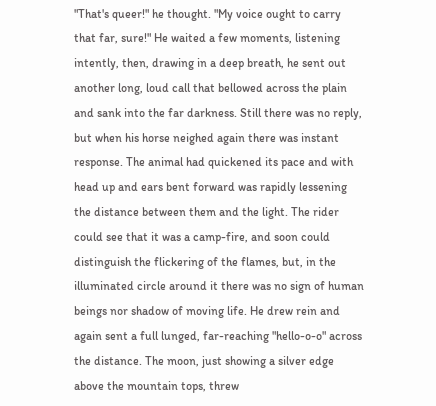"That's queer!" he thought. "My voice ought to carry that far, sure!" He waited a few moments, listening intently, then, drawing in a deep breath, he sent out another long, loud call that bellowed across the plain and sank into the far darkness. Still there was no reply, but when his horse neighed again there was instant response. The animal had quickened its pace and with head up and ears bent forward was rapidly lessening the distance between them and the light. The rider could see that it was a camp-fire, and soon could distinguish the flickering of the flames, but, in the illuminated circle around it there was no sign of human beings nor shadow of moving life. He drew rein and again sent a full lunged, far-reaching "hello-o-o" across the distance. The moon, just showing a silver edge above the mountain tops, threw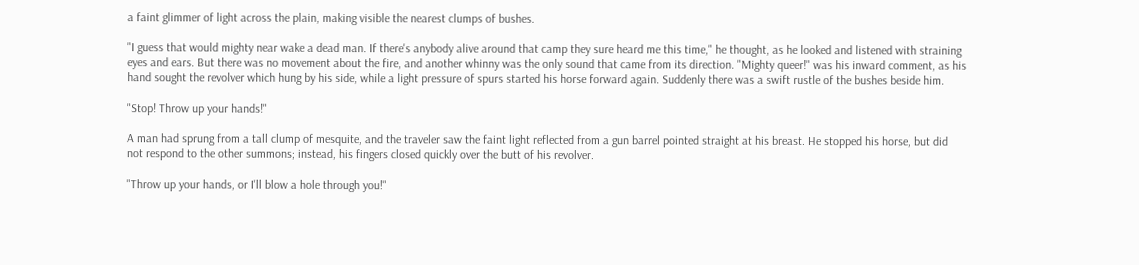a faint glimmer of light across the plain, making visible the nearest clumps of bushes.

"I guess that would mighty near wake a dead man. If there's anybody alive around that camp they sure heard me this time," he thought, as he looked and listened with straining eyes and ears. But there was no movement about the fire, and another whinny was the only sound that came from its direction. "Mighty queer!" was his inward comment, as his hand sought the revolver which hung by his side, while a light pressure of spurs started his horse forward again. Suddenly there was a swift rustle of the bushes beside him.

"Stop! Throw up your hands!"

A man had sprung from a tall clump of mesquite, and the traveler saw the faint light reflected from a gun barrel pointed straight at his breast. He stopped his horse, but did not respond to the other summons; instead, his fingers closed quickly over the butt of his revolver.

"Throw up your hands, or I'll blow a hole through you!"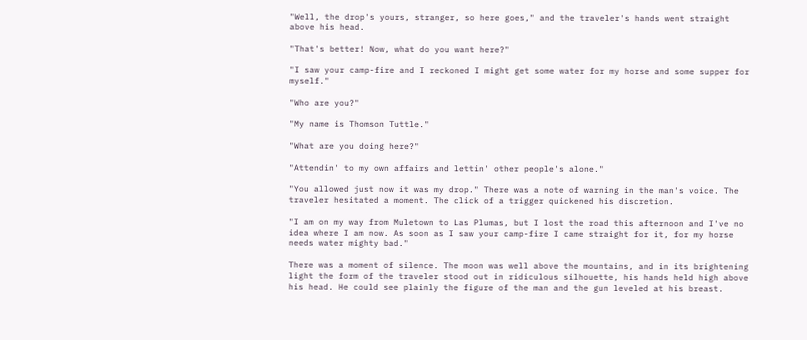"Well, the drop's yours, stranger, so here goes," and the traveler's hands went straight above his head.

"That's better! Now, what do you want here?"

"I saw your camp-fire and I reckoned I might get some water for my horse and some supper for myself."

"Who are you?"

"My name is Thomson Tuttle."

"What are you doing here?"

"Attendin' to my own affairs and lettin' other people's alone."

"You allowed just now it was my drop." There was a note of warning in the man's voice. The traveler hesitated a moment. The click of a trigger quickened his discretion.

"I am on my way from Muletown to Las Plumas, but I lost the road this afternoon and I've no idea where I am now. As soon as I saw your camp-fire I came straight for it, for my horse needs water mighty bad."

There was a moment of silence. The moon was well above the mountains, and in its brightening light the form of the traveler stood out in ridiculous silhouette, his hands held high above his head. He could see plainly the figure of the man and the gun leveled at his breast.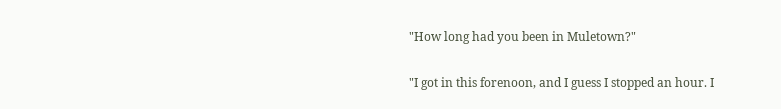"How long had you been in Muletown?"

"I got in this forenoon, and I guess I stopped an hour. I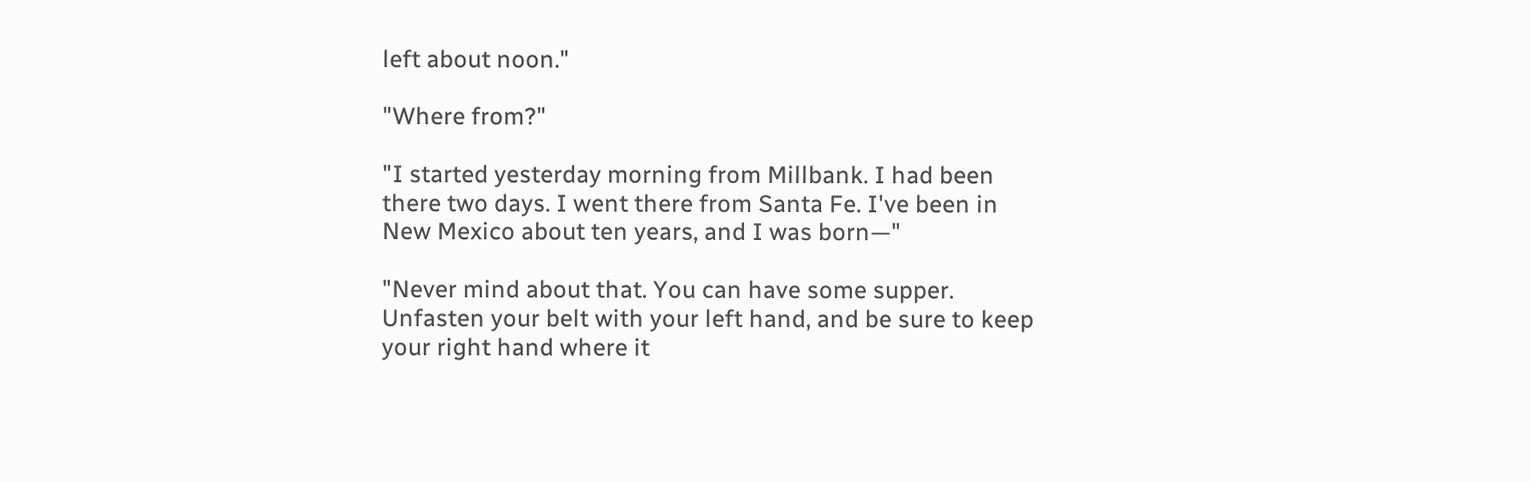left about noon."

"Where from?"

"I started yesterday morning from Millbank. I had been there two days. I went there from Santa Fe. I've been in New Mexico about ten years, and I was born—"

"Never mind about that. You can have some supper. Unfasten your belt with your left hand, and be sure to keep your right hand where it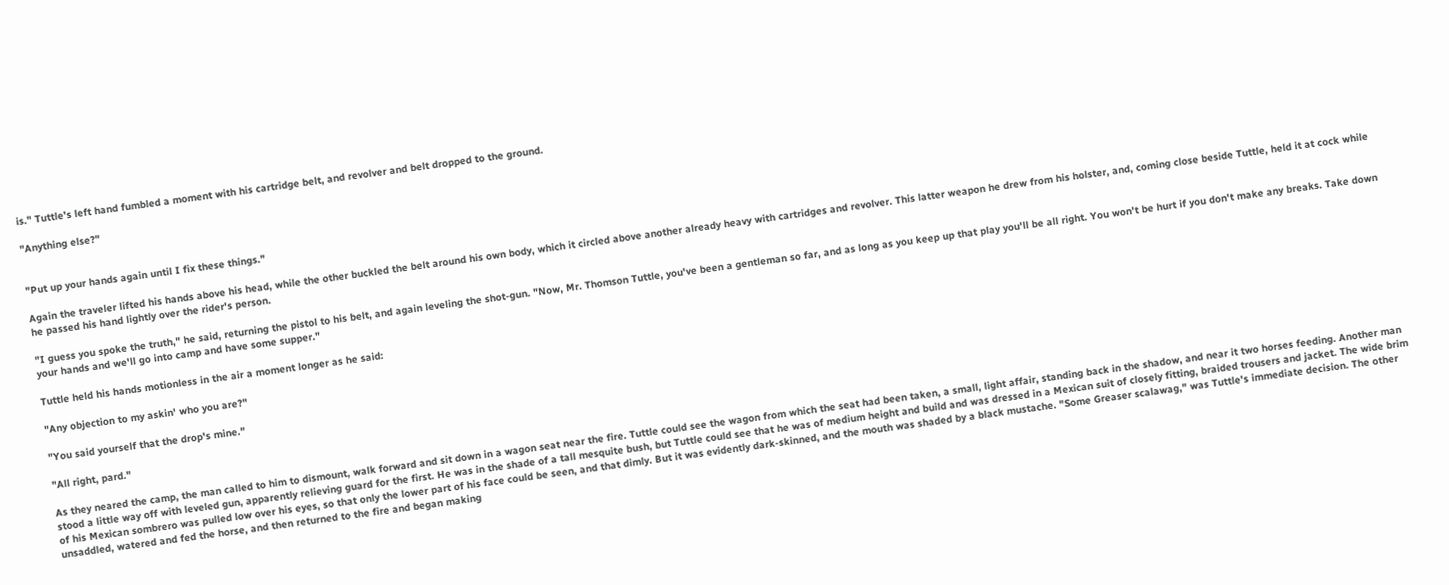is." Tuttle's left hand fumbled a moment with his cartridge belt, and revolver and belt dropped to the ground.

"Anything else?"


"Put up your hands again until I fix these things."

Again the traveler lifted his hands above his head, while the other buckled the belt around his own body, which it circled above another already heavy with cartridges and revolver. This latter weapon he drew from his holster, and, coming close beside Tuttle, held it at cock while he passed his hand lightly over the rider's person.

"I guess you spoke the truth," he said, returning the pistol to his belt, and again leveling the shot-gun. "Now, Mr. Thomson Tuttle, you've been a gentleman so far, and as long as you keep up that play you'll be all right. You won't be hurt if you don't make any breaks. Take down your hands and we'll go into camp and have some supper."

Tuttle held his hands motionless in the air a moment longer as he said:

"Any objection to my askin' who you are?"

"You said yourself that the drop's mine."

"All right, pard."

As they neared the camp, the man called to him to dismount, walk forward and sit down in a wagon seat near the fire. Tuttle could see the wagon from which the seat had been taken, a small, light affair, standing back in the shadow, and near it two horses feeding. Another man stood a little way off with leveled gun, apparently relieving guard for the first. He was in the shade of a tall mesquite bush, but Tuttle could see that he was of medium height and build and was dressed in a Mexican suit of closely fitting, braided trousers and jacket. The wide brim of his Mexican sombrero was pulled low over his eyes, so that only the lower part of his face could be seen, and that dimly. But it was evidently dark-skinned, and the mouth was shaded by a black mustache. "Some Greaser scalawag," was Tuttle's immediate decision. The other unsaddled, watered and fed the horse, and then returned to the fire and began making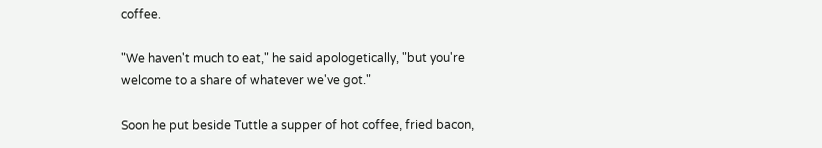coffee.

"We haven't much to eat," he said apologetically, "but you're welcome to a share of whatever we've got."

Soon he put beside Tuttle a supper of hot coffee, fried bacon,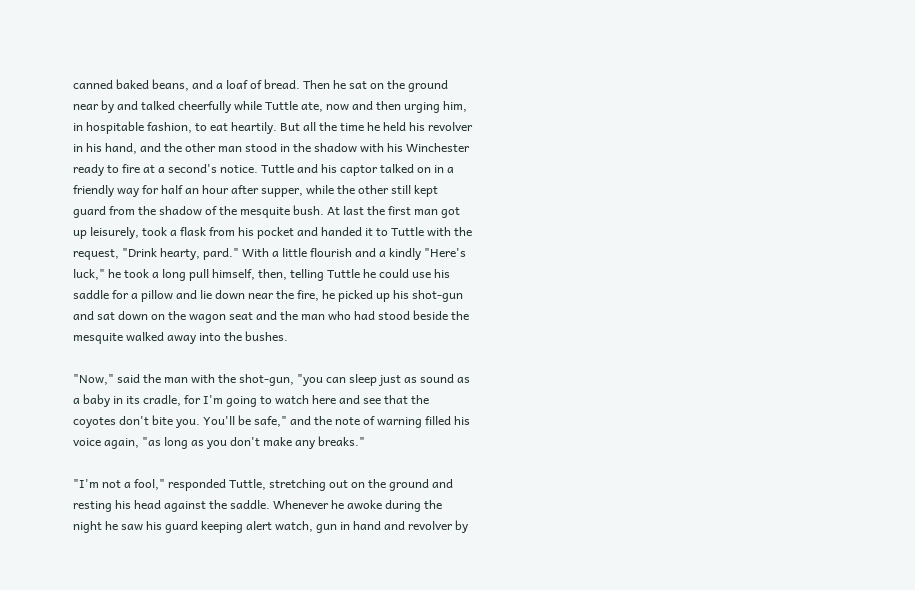canned baked beans, and a loaf of bread. Then he sat on the ground near by and talked cheerfully while Tuttle ate, now and then urging him, in hospitable fashion, to eat heartily. But all the time he held his revolver in his hand, and the other man stood in the shadow with his Winchester ready to fire at a second's notice. Tuttle and his captor talked on in a friendly way for half an hour after supper, while the other still kept guard from the shadow of the mesquite bush. At last the first man got up leisurely, took a flask from his pocket and handed it to Tuttle with the request, "Drink hearty, pard." With a little flourish and a kindly "Here's luck," he took a long pull himself, then, telling Tuttle he could use his saddle for a pillow and lie down near the fire, he picked up his shot-gun and sat down on the wagon seat and the man who had stood beside the mesquite walked away into the bushes.

"Now," said the man with the shot-gun, "you can sleep just as sound as a baby in its cradle, for I'm going to watch here and see that the coyotes don't bite you. You'll be safe," and the note of warning filled his voice again, "as long as you don't make any breaks."

"I'm not a fool," responded Tuttle, stretching out on the ground and resting his head against the saddle. Whenever he awoke during the night he saw his guard keeping alert watch, gun in hand and revolver by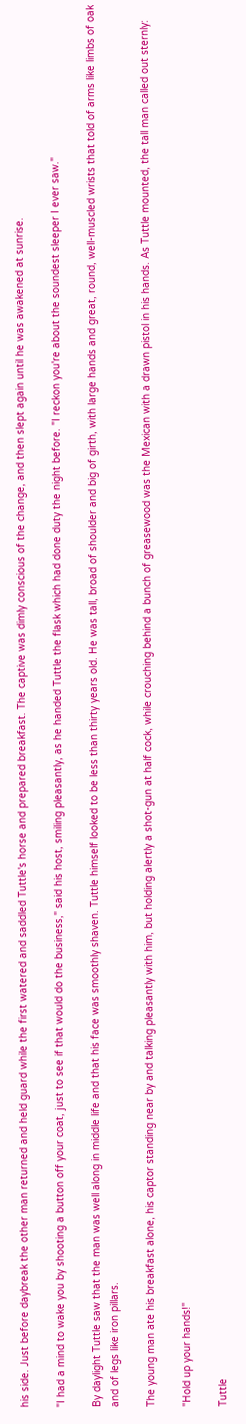his side. Just before daybreak the other man returned and held guard while the first watered and saddled Tuttle's horse and prepared breakfast. The captive was dimly conscious of the change, and then slept again until he was awakened at sunrise.

"I had a mind to wake you by shooting a button off your coat, just to see if that would do the business," said his host, smiling pleasantly, as he handed Tuttle the flask which had done duty the night before. "I reckon you're about the soundest sleeper I ever saw."

By daylight Tuttle saw that the man was well along in middle life and that his face was smoothly shaven. Tuttle himself looked to be less than thirty years old. He was tall, broad of shoulder and big of girth, with large hands and great, round, well-muscled wrists that told of arms like limbs of oak and of legs like iron pillars.

The young man ate his breakfast alone, his captor standing near by and talking pleasantly with him, but holding alertly a shot-gun at half cock, while crouching behind a bunch of greasewood was the Mexican with a drawn pistol in his hands. As Tuttle mounted, the tall man called out sternly:

"Hold up your hands!"

Tuttle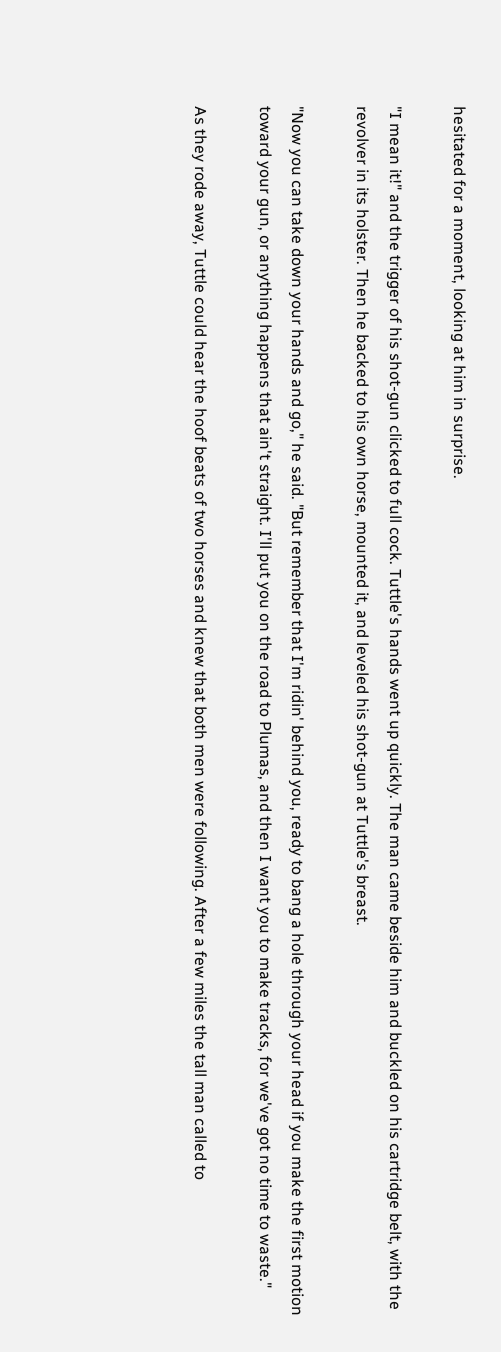hesitated for a moment, looking at him in surprise.

"I mean it!" and the trigger of his shot-gun clicked to full cock. Tuttle's hands went up quickly. The man came beside him and buckled on his cartridge belt, with the revolver in its holster. Then he backed to his own horse, mounted it, and leveled his shot-gun at Tuttle's breast.

"Now you can take down your hands and go," he said. "But remember that I'm ridin' behind you, ready to bang a hole through your head if you make the first motion toward your gun, or anything happens that ain't straight. I'll put you on the road to Plumas, and then I want you to make tracks, for we've got no time to waste."

As they rode away, Tuttle could hear the hoof beats of two horses and knew that both men were following. After a few miles the tall man called to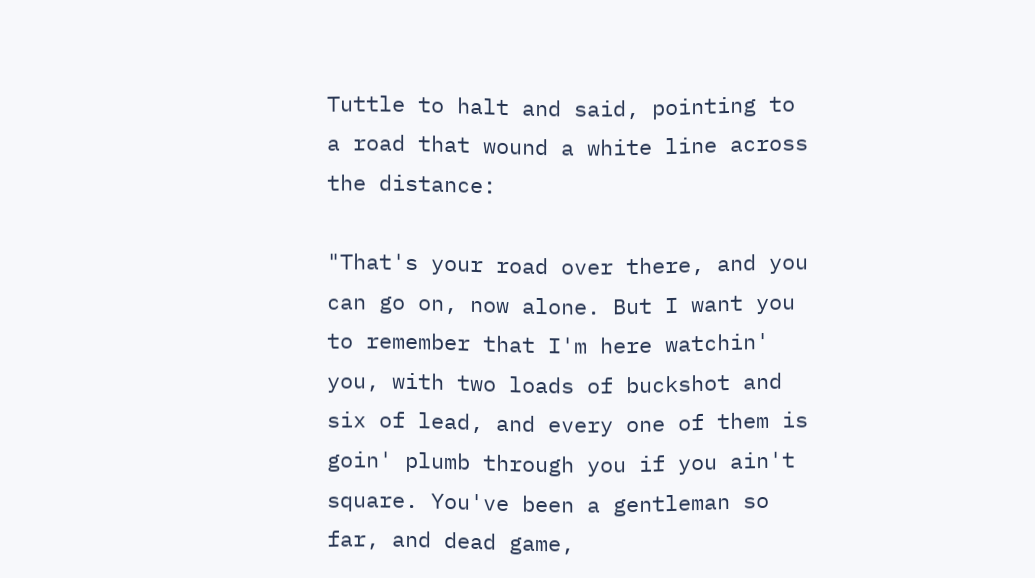Tuttle to halt and said, pointing to a road that wound a white line across the distance:

"That's your road over there, and you can go on, now alone. But I want you to remember that I'm here watchin' you, with two loads of buckshot and six of lead, and every one of them is goin' plumb through you if you ain't square. You've been a gentleman so far, and dead game,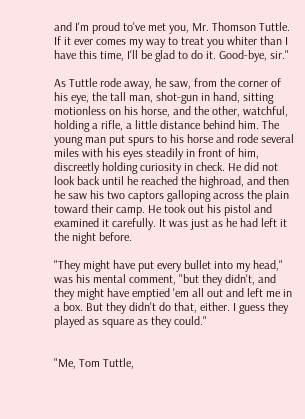and I'm proud to've met you, Mr. Thomson Tuttle. If it ever comes my way to treat you whiter than I have this time, I'll be glad to do it. Good-bye, sir."

As Tuttle rode away, he saw, from the corner of his eye, the tall man, shot-gun in hand, sitting motionless on his horse, and the other, watchful, holding a rifle, a little distance behind him. The young man put spurs to his horse and rode several miles with his eyes steadily in front of him, discreetly holding curiosity in check. He did not look back until he reached the highroad, and then he saw his two captors galloping across the plain toward their camp. He took out his pistol and examined it carefully. It was just as he had left it the night before.

"They might have put every bullet into my head," was his mental comment, "but they didn't, and they might have emptied 'em all out and left me in a box. But they didn't do that, either. I guess they played as square as they could."


"Me, Tom Tuttle,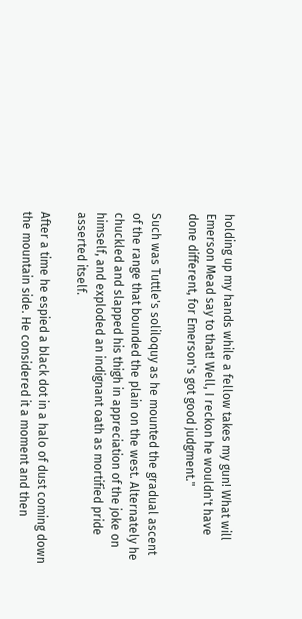holding up my hands while a fellow takes my gun! What will Emerson Mead say to that! Well, I reckon he wouldn't have done different, for Emerson's got good judgment."

Such was Tuttle's soliloquy as he mounted the gradual ascent of the range that bounded the plain on the west. Alternately he chuckled and slapped his thigh in appreciation of the joke on himself, and exploded an indignant oath as mortified pride asserted itself.

After a time he espied a black dot in a halo of dust coming down the mountain side. He considered it a moment and then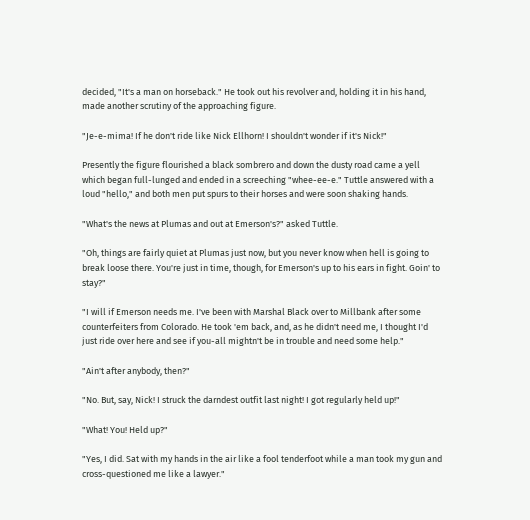decided, "It's a man on horseback." He took out his revolver and, holding it in his hand, made another scrutiny of the approaching figure.

"Je-e-mima! If he don't ride like Nick Ellhorn! I shouldn't wonder if it's Nick!"

Presently the figure flourished a black sombrero and down the dusty road came a yell which began full-lunged and ended in a screeching "whee-ee-e." Tuttle answered with a loud "hello," and both men put spurs to their horses and were soon shaking hands.

"What's the news at Plumas and out at Emerson's?" asked Tuttle.

"Oh, things are fairly quiet at Plumas just now, but you never know when hell is going to break loose there. You're just in time, though, for Emerson's up to his ears in fight. Goin' to stay?"

"I will if Emerson needs me. I've been with Marshal Black over to Millbank after some counterfeiters from Colorado. He took 'em back, and, as he didn't need me, I thought I'd just ride over here and see if you-all mightn't be in trouble and need some help."

"Ain't after anybody, then?"

"No. But, say, Nick! I struck the darndest outfit last night! I got regularly held up!"

"What! You! Held up?"

"Yes, I did. Sat with my hands in the air like a fool tenderfoot while a man took my gun and cross-questioned me like a lawyer."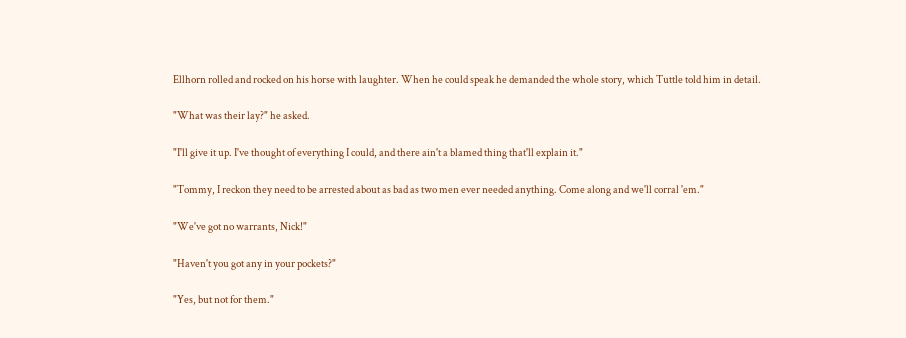Ellhorn rolled and rocked on his horse with laughter. When he could speak he demanded the whole story, which Tuttle told him in detail.

"What was their lay?" he asked.

"I'll give it up. I've thought of everything I could, and there ain't a blamed thing that'll explain it."

"Tommy, I reckon they need to be arrested about as bad as two men ever needed anything. Come along and we'll corral 'em."

"We've got no warrants, Nick!"

"Haven't you got any in your pockets?"

"Yes, but not for them."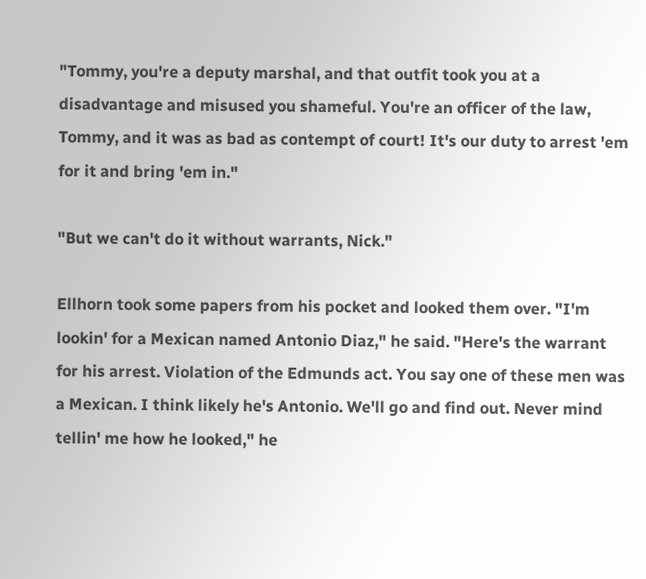"Tommy, you're a deputy marshal, and that outfit took you at a disadvantage and misused you shameful. You're an officer of the law, Tommy, and it was as bad as contempt of court! It's our duty to arrest 'em for it and bring 'em in."

"But we can't do it without warrants, Nick."

Ellhorn took some papers from his pocket and looked them over. "I'm lookin' for a Mexican named Antonio Diaz," he said. "Here's the warrant for his arrest. Violation of the Edmunds act. You say one of these men was a Mexican. I think likely he's Antonio. We'll go and find out. Never mind tellin' me how he looked," he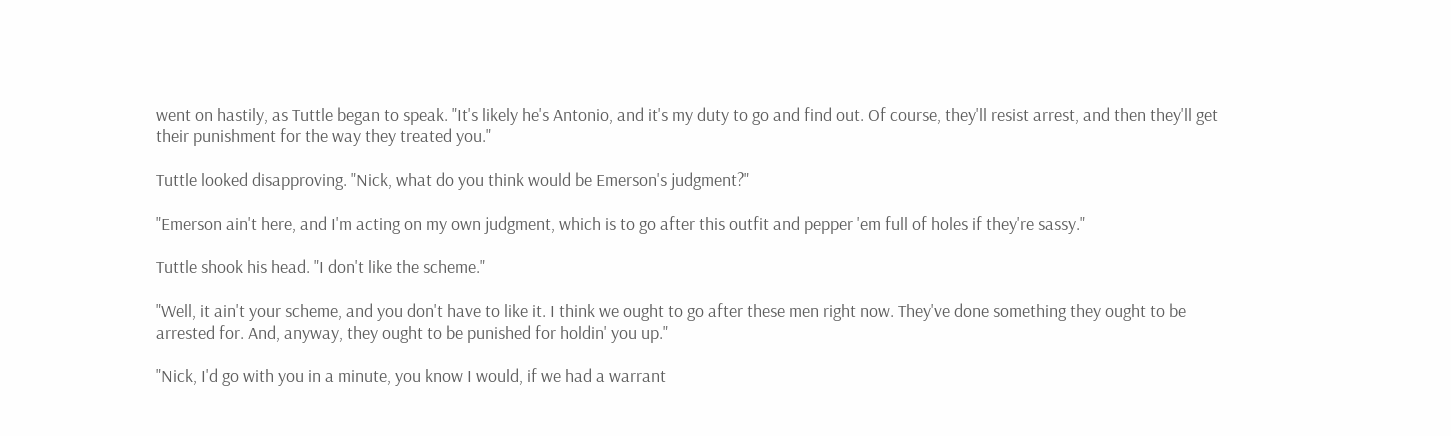went on hastily, as Tuttle began to speak. "It's likely he's Antonio, and it's my duty to go and find out. Of course, they'll resist arrest, and then they'll get their punishment for the way they treated you."

Tuttle looked disapproving. "Nick, what do you think would be Emerson's judgment?"

"Emerson ain't here, and I'm acting on my own judgment, which is to go after this outfit and pepper 'em full of holes if they're sassy."

Tuttle shook his head. "I don't like the scheme."

"Well, it ain't your scheme, and you don't have to like it. I think we ought to go after these men right now. They've done something they ought to be arrested for. And, anyway, they ought to be punished for holdin' you up."

"Nick, I'd go with you in a minute, you know I would, if we had a warrant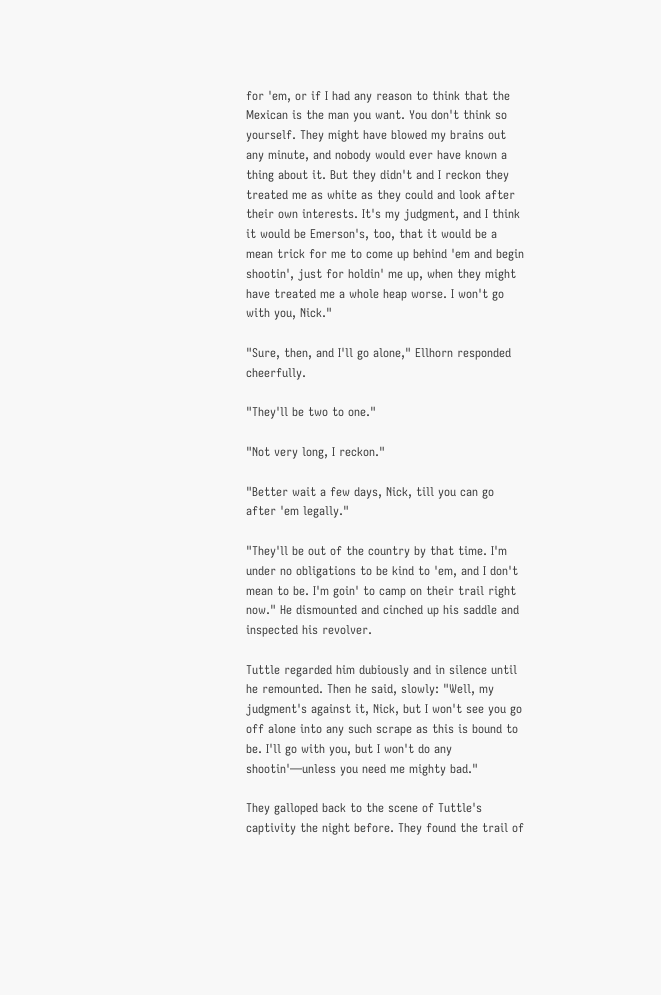for 'em, or if I had any reason to think that the Mexican is the man you want. You don't think so yourself. They might have blowed my brains out any minute, and nobody would ever have known a thing about it. But they didn't and I reckon they treated me as white as they could and look after their own interests. It's my judgment, and I think it would be Emerson's, too, that it would be a mean trick for me to come up behind 'em and begin shootin', just for holdin' me up, when they might have treated me a whole heap worse. I won't go with you, Nick."

"Sure, then, and I'll go alone," Ellhorn responded cheerfully.

"They'll be two to one."

"Not very long, I reckon."

"Better wait a few days, Nick, till you can go after 'em legally."

"They'll be out of the country by that time. I'm under no obligations to be kind to 'em, and I don't mean to be. I'm goin' to camp on their trail right now." He dismounted and cinched up his saddle and inspected his revolver.

Tuttle regarded him dubiously and in silence until he remounted. Then he said, slowly: "Well, my judgment's against it, Nick, but I won't see you go off alone into any such scrape as this is bound to be. I'll go with you, but I won't do any shootin'—unless you need me mighty bad."

They galloped back to the scene of Tuttle's captivity the night before. They found the trail of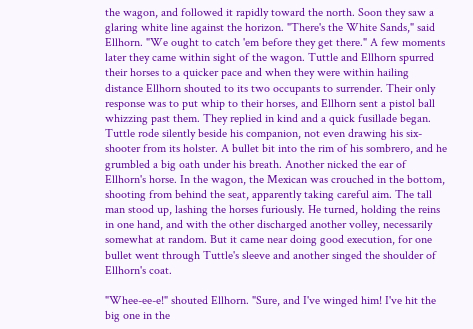the wagon, and followed it rapidly toward the north. Soon they saw a glaring white line against the horizon. "There's the White Sands," said Ellhorn. "We ought to catch 'em before they get there." A few moments later they came within sight of the wagon. Tuttle and Ellhorn spurred their horses to a quicker pace and when they were within hailing distance Ellhorn shouted to its two occupants to surrender. Their only response was to put whip to their horses, and Ellhorn sent a pistol ball whizzing past them. They replied in kind and a quick fusillade began. Tuttle rode silently beside his companion, not even drawing his six-shooter from its holster. A bullet bit into the rim of his sombrero, and he grumbled a big oath under his breath. Another nicked the ear of Ellhorn's horse. In the wagon, the Mexican was crouched in the bottom, shooting from behind the seat, apparently taking careful aim. The tall man stood up, lashing the horses furiously. He turned, holding the reins in one hand, and with the other discharged another volley, necessarily somewhat at random. But it came near doing good execution, for one bullet went through Tuttle's sleeve and another singed the shoulder of Ellhorn's coat.

"Whee-ee-e!" shouted Ellhorn. "Sure, and I've winged him! I've hit the big one in the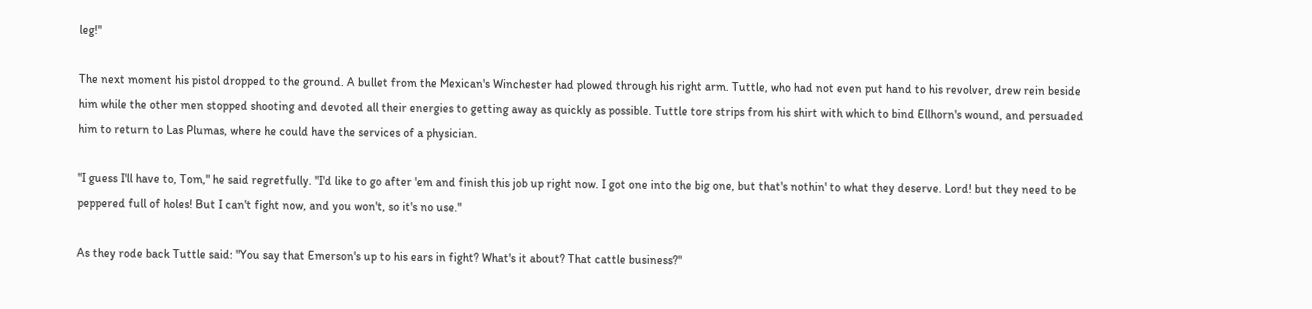leg!"

The next moment his pistol dropped to the ground. A bullet from the Mexican's Winchester had plowed through his right arm. Tuttle, who had not even put hand to his revolver, drew rein beside him while the other men stopped shooting and devoted all their energies to getting away as quickly as possible. Tuttle tore strips from his shirt with which to bind Ellhorn's wound, and persuaded him to return to Las Plumas, where he could have the services of a physician.

"I guess I'll have to, Tom," he said regretfully. "I'd like to go after 'em and finish this job up right now. I got one into the big one, but that's nothin' to what they deserve. Lord! but they need to be peppered full of holes! But I can't fight now, and you won't, so it's no use."

As they rode back Tuttle said: "You say that Emerson's up to his ears in fight? What's it about? That cattle business?"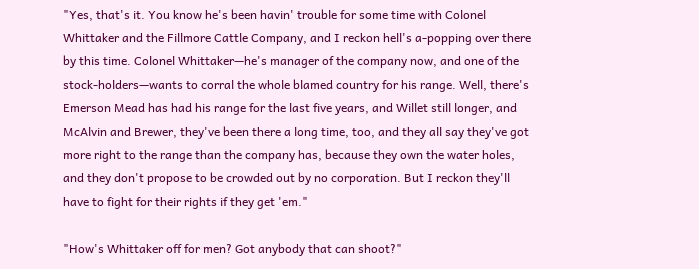"Yes, that's it. You know he's been havin' trouble for some time with Colonel Whittaker and the Fillmore Cattle Company, and I reckon hell's a-popping over there by this time. Colonel Whittaker—he's manager of the company now, and one of the stock-holders—wants to corral the whole blamed country for his range. Well, there's Emerson Mead has had his range for the last five years, and Willet still longer, and McAlvin and Brewer, they've been there a long time, too, and they all say they've got more right to the range than the company has, because they own the water holes, and they don't propose to be crowded out by no corporation. But I reckon they'll have to fight for their rights if they get 'em."

"How's Whittaker off for men? Got anybody that can shoot?"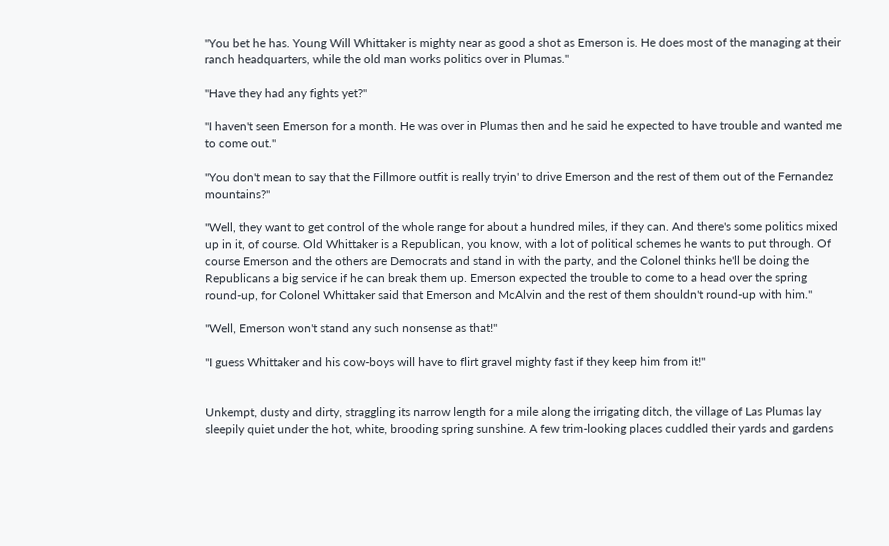"You bet he has. Young Will Whittaker is mighty near as good a shot as Emerson is. He does most of the managing at their ranch headquarters, while the old man works politics over in Plumas."

"Have they had any fights yet?"

"I haven't seen Emerson for a month. He was over in Plumas then and he said he expected to have trouble and wanted me to come out."

"You don't mean to say that the Fillmore outfit is really tryin' to drive Emerson and the rest of them out of the Fernandez mountains?"

"Well, they want to get control of the whole range for about a hundred miles, if they can. And there's some politics mixed up in it, of course. Old Whittaker is a Republican, you know, with a lot of political schemes he wants to put through. Of course Emerson and the others are Democrats and stand in with the party, and the Colonel thinks he'll be doing the Republicans a big service if he can break them up. Emerson expected the trouble to come to a head over the spring round-up, for Colonel Whittaker said that Emerson and McAlvin and the rest of them shouldn't round-up with him."

"Well, Emerson won't stand any such nonsense as that!"

"I guess Whittaker and his cow-boys will have to flirt gravel mighty fast if they keep him from it!"


Unkempt, dusty and dirty, straggling its narrow length for a mile along the irrigating ditch, the village of Las Plumas lay sleepily quiet under the hot, white, brooding spring sunshine. A few trim-looking places cuddled their yards and gardens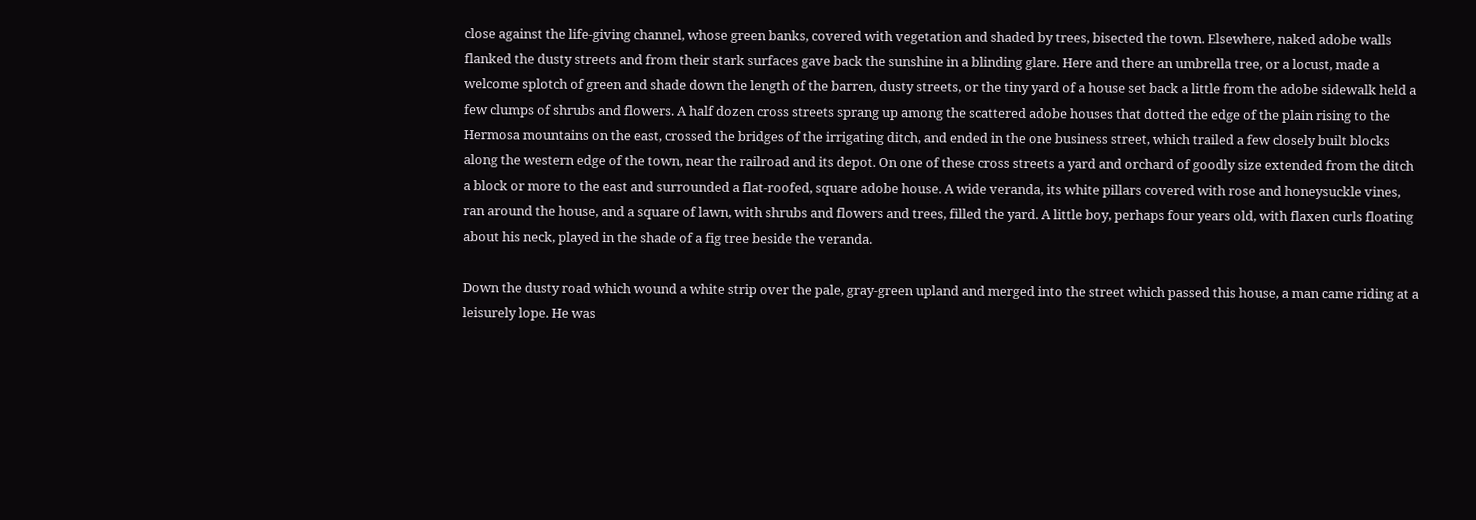close against the life-giving channel, whose green banks, covered with vegetation and shaded by trees, bisected the town. Elsewhere, naked adobe walls flanked the dusty streets and from their stark surfaces gave back the sunshine in a blinding glare. Here and there an umbrella tree, or a locust, made a welcome splotch of green and shade down the length of the barren, dusty streets, or the tiny yard of a house set back a little from the adobe sidewalk held a few clumps of shrubs and flowers. A half dozen cross streets sprang up among the scattered adobe houses that dotted the edge of the plain rising to the Hermosa mountains on the east, crossed the bridges of the irrigating ditch, and ended in the one business street, which trailed a few closely built blocks along the western edge of the town, near the railroad and its depot. On one of these cross streets a yard and orchard of goodly size extended from the ditch a block or more to the east and surrounded a flat-roofed, square adobe house. A wide veranda, its white pillars covered with rose and honeysuckle vines, ran around the house, and a square of lawn, with shrubs and flowers and trees, filled the yard. A little boy, perhaps four years old, with flaxen curls floating about his neck, played in the shade of a fig tree beside the veranda.

Down the dusty road which wound a white strip over the pale, gray-green upland and merged into the street which passed this house, a man came riding at a leisurely lope. He was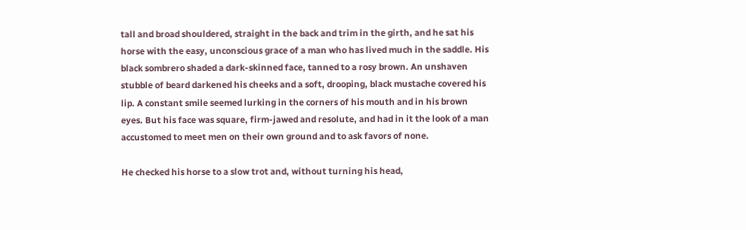tall and broad shouldered, straight in the back and trim in the girth, and he sat his horse with the easy, unconscious grace of a man who has lived much in the saddle. His black sombrero shaded a dark-skinned face, tanned to a rosy brown. An unshaven stubble of beard darkened his cheeks and a soft, drooping, black mustache covered his lip. A constant smile seemed lurking in the corners of his mouth and in his brown eyes. But his face was square, firm-jawed and resolute, and had in it the look of a man accustomed to meet men on their own ground and to ask favors of none.

He checked his horse to a slow trot and, without turning his head,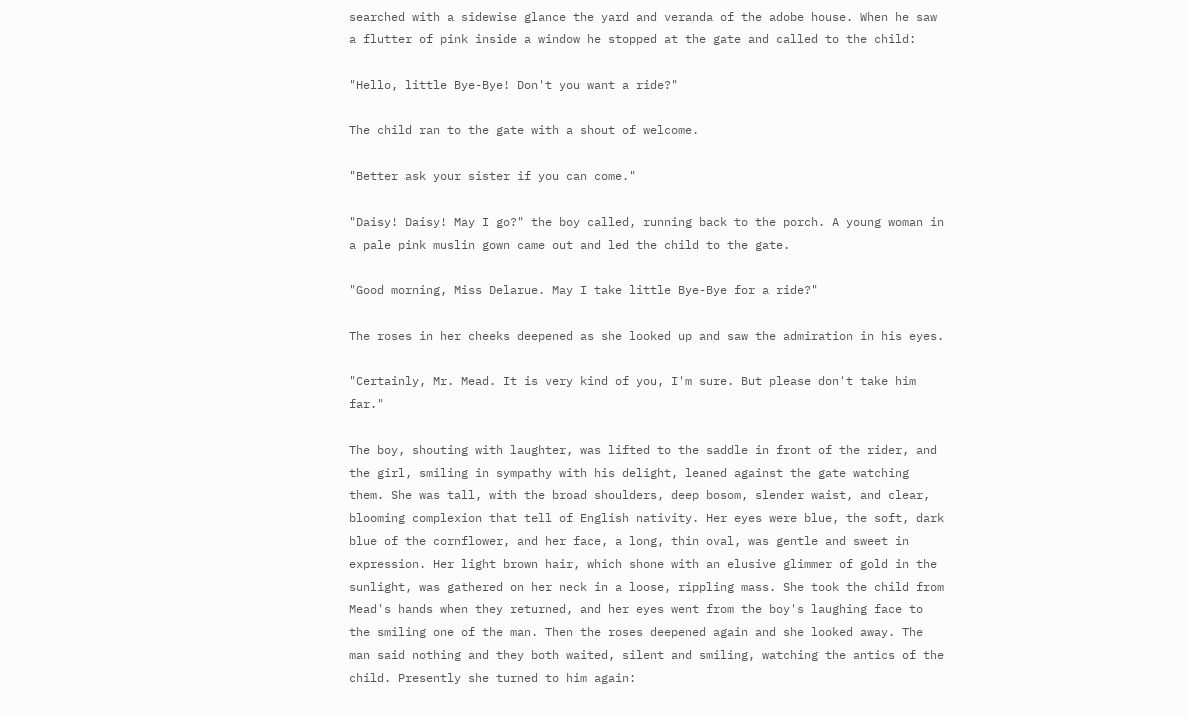searched with a sidewise glance the yard and veranda of the adobe house. When he saw a flutter of pink inside a window he stopped at the gate and called to the child:

"Hello, little Bye-Bye! Don't you want a ride?"

The child ran to the gate with a shout of welcome.

"Better ask your sister if you can come."

"Daisy! Daisy! May I go?" the boy called, running back to the porch. A young woman in a pale pink muslin gown came out and led the child to the gate.

"Good morning, Miss Delarue. May I take little Bye-Bye for a ride?"

The roses in her cheeks deepened as she looked up and saw the admiration in his eyes.

"Certainly, Mr. Mead. It is very kind of you, I'm sure. But please don't take him far."

The boy, shouting with laughter, was lifted to the saddle in front of the rider, and the girl, smiling in sympathy with his delight, leaned against the gate watching them. She was tall, with the broad shoulders, deep bosom, slender waist, and clear, blooming complexion that tell of English nativity. Her eyes were blue, the soft, dark blue of the cornflower, and her face, a long, thin oval, was gentle and sweet in expression. Her light brown hair, which shone with an elusive glimmer of gold in the sunlight, was gathered on her neck in a loose, rippling mass. She took the child from Mead's hands when they returned, and her eyes went from the boy's laughing face to the smiling one of the man. Then the roses deepened again and she looked away. The man said nothing and they both waited, silent and smiling, watching the antics of the child. Presently she turned to him again: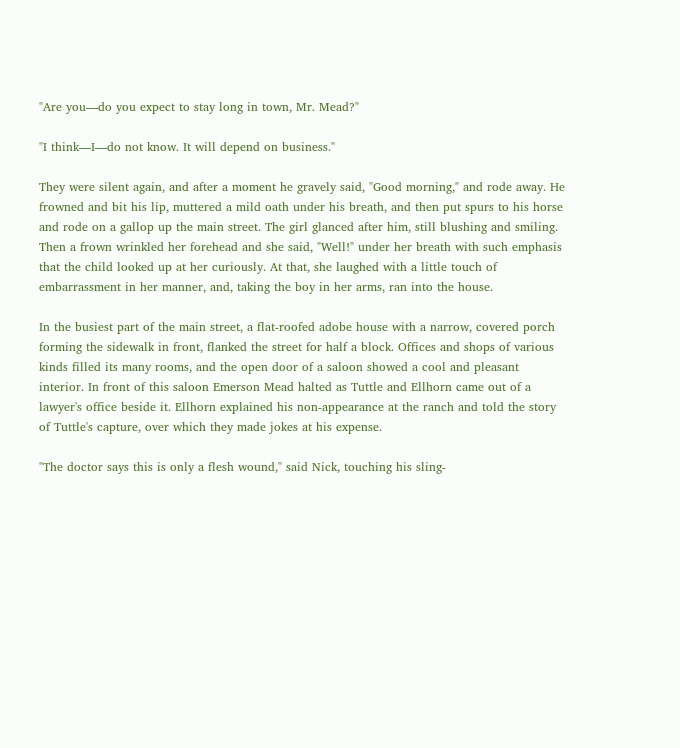"Are you—do you expect to stay long in town, Mr. Mead?"

"I think—I—do not know. It will depend on business."

They were silent again, and after a moment he gravely said, "Good morning," and rode away. He frowned and bit his lip, muttered a mild oath under his breath, and then put spurs to his horse and rode on a gallop up the main street. The girl glanced after him, still blushing and smiling. Then a frown wrinkled her forehead and she said, "Well!" under her breath with such emphasis that the child looked up at her curiously. At that, she laughed with a little touch of embarrassment in her manner, and, taking the boy in her arms, ran into the house.

In the busiest part of the main street, a flat-roofed adobe house with a narrow, covered porch forming the sidewalk in front, flanked the street for half a block. Offices and shops of various kinds filled its many rooms, and the open door of a saloon showed a cool and pleasant interior. In front of this saloon Emerson Mead halted as Tuttle and Ellhorn came out of a lawyer's office beside it. Ellhorn explained his non-appearance at the ranch and told the story of Tuttle's capture, over which they made jokes at his expense.

"The doctor says this is only a flesh wound," said Nick, touching his sling-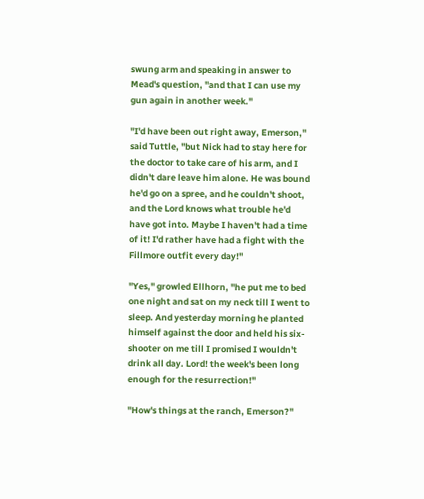swung arm and speaking in answer to Mead's question, "and that I can use my gun again in another week."

"I'd have been out right away, Emerson," said Tuttle, "but Nick had to stay here for the doctor to take care of his arm, and I didn't dare leave him alone. He was bound he'd go on a spree, and he couldn't shoot, and the Lord knows what trouble he'd have got into. Maybe I haven't had a time of it! I'd rather have had a fight with the Fillmore outfit every day!"

"Yes," growled Ellhorn, "he put me to bed one night and sat on my neck till I went to sleep. And yesterday morning he planted himself against the door and held his six-shooter on me till I promised I wouldn't drink all day. Lord! the week's been long enough for the resurrection!"

"How's things at the ranch, Emerson?"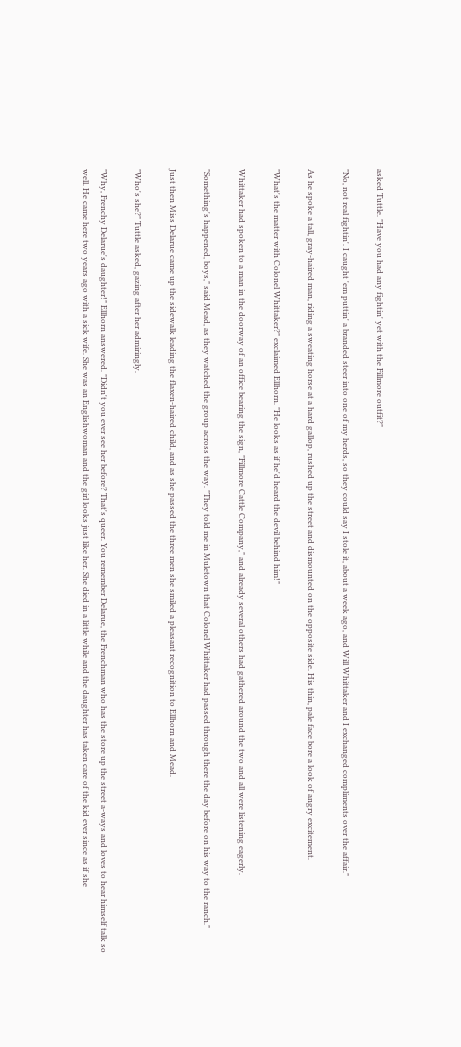asked Tuttle. "Have you had any fightin' yet with the Fillmore outfit?"

"No, not real fightin'. I caught 'em puttin' a branded steer into one of my herds, so they could say I stole it, about a week ago, and Will Whittaker and I exchanged compliments over the affair."

As he spoke a tall, gray-haired man, riding a sweating horse at a hard gallop, rushed up the street and dismounted on the opposite side. His thin, pale face bore a look of angry excitement.

"What's the matter with Colonel Whittaker?" exclaimed Ellhorn. "He looks as if he'd heard the devil behind him!"

Whittaker had spoken to a man in the doorway of an office bearing the sign, "Fillmore Cattle Company," and already several others had gathered around the two and all were listening eagerly.

"Something's happened, boys," said Mead, as they watched the group across the way. "They told me in Muletown that Colonel Whittaker had passed through there the day before on his way to the ranch."

Just then Miss Delarue came up the sidewalk leading the flaxen-haired child, and as she passed the three men she smiled a pleasant recognition to Ellhorn and Mead.

"Who's she?" Tuttle asked, gazing after her admiringly.

"Why, Frenchy Delarue's daughter!" Ellhorn answered. "Didn't you ever see her before? That's queer. You remember Delarue, the Frenchman who has the store up the street a-ways and loves to hear himself talk so well. He came here two years ago with a sick wife. She was an Englishwoman and the girl looks just like her. She died in a little while and the daughter has taken care of the kid ever since as if she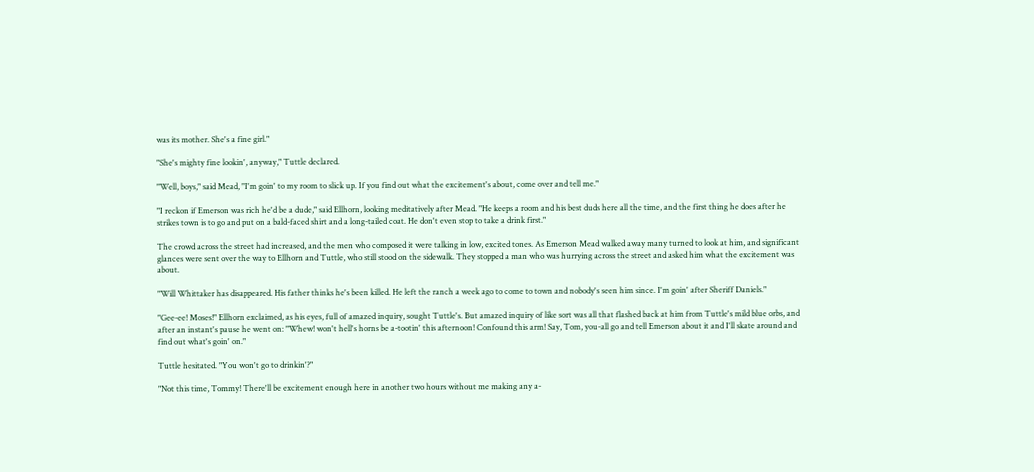was its mother. She's a fine girl."

"She's mighty fine lookin', anyway," Tuttle declared.

"Well, boys," said Mead, "I'm goin' to my room to slick up. If you find out what the excitement's about, come over and tell me."

"I reckon if Emerson was rich he'd be a dude," said Ellhorn, looking meditatively after Mead. "He keeps a room and his best duds here all the time, and the first thing he does after he strikes town is to go and put on a bald-faced shirt and a long-tailed coat. He don't even stop to take a drink first."

The crowd across the street had increased, and the men who composed it were talking in low, excited tones. As Emerson Mead walked away many turned to look at him, and significant glances were sent over the way to Ellhorn and Tuttle, who still stood on the sidewalk. They stopped a man who was hurrying across the street and asked him what the excitement was about.

"Will Whittaker has disappeared. His father thinks he's been killed. He left the ranch a week ago to come to town and nobody's seen him since. I'm goin' after Sheriff Daniels."

"Gee-ee! Moses!" Ellhorn exclaimed, as his eyes, full of amazed inquiry, sought Tuttle's. But amazed inquiry of like sort was all that flashed back at him from Tuttle's mild blue orbs, and after an instant's pause he went on: "Whew! won't hell's horns be a-tootin' this afternoon! Confound this arm! Say, Tom, you-all go and tell Emerson about it and I'll skate around and find out what's goin' on."

Tuttle hesitated. "You won't go to drinkin'?"

"Not this time, Tommy! There'll be excitement enough here in another two hours without me making any a-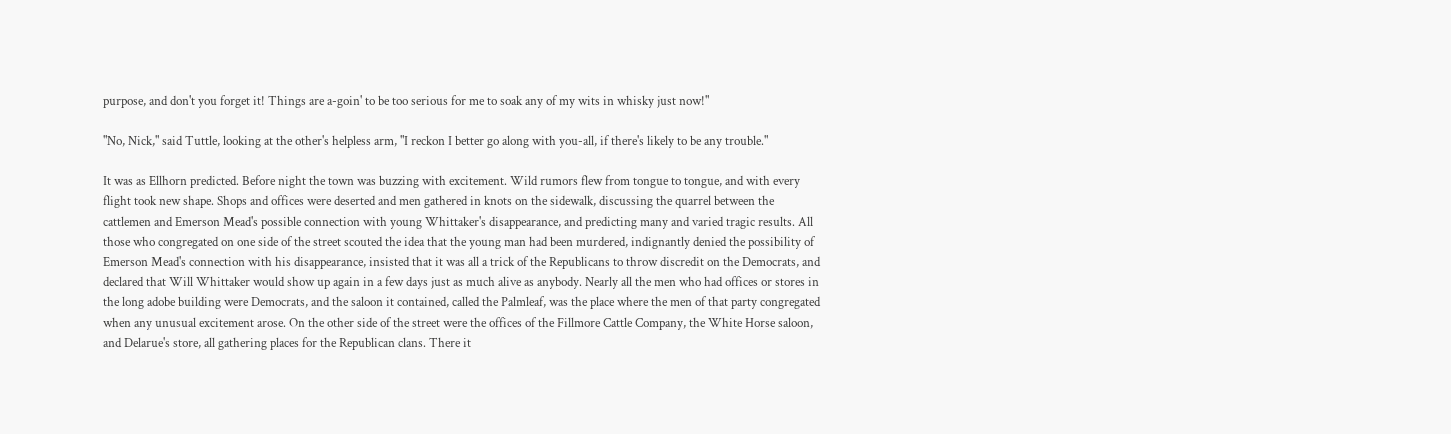purpose, and don't you forget it! Things are a-goin' to be too serious for me to soak any of my wits in whisky just now!"

"No, Nick," said Tuttle, looking at the other's helpless arm, "I reckon I better go along with you-all, if there's likely to be any trouble."

It was as Ellhorn predicted. Before night the town was buzzing with excitement. Wild rumors flew from tongue to tongue, and with every flight took new shape. Shops and offices were deserted and men gathered in knots on the sidewalk, discussing the quarrel between the cattlemen and Emerson Mead's possible connection with young Whittaker's disappearance, and predicting many and varied tragic results. All those who congregated on one side of the street scouted the idea that the young man had been murdered, indignantly denied the possibility of Emerson Mead's connection with his disappearance, insisted that it was all a trick of the Republicans to throw discredit on the Democrats, and declared that Will Whittaker would show up again in a few days just as much alive as anybody. Nearly all the men who had offices or stores in the long adobe building were Democrats, and the saloon it contained, called the Palmleaf, was the place where the men of that party congregated when any unusual excitement arose. On the other side of the street were the offices of the Fillmore Cattle Company, the White Horse saloon, and Delarue's store, all gathering places for the Republican clans. There it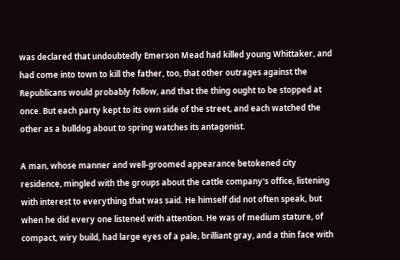was declared that undoubtedly Emerson Mead had killed young Whittaker, and had come into town to kill the father, too, that other outrages against the Republicans would probably follow, and that the thing ought to be stopped at once. But each party kept to its own side of the street, and each watched the other as a bulldog about to spring watches its antagonist.

A man, whose manner and well-groomed appearance betokened city residence, mingled with the groups about the cattle company's office, listening with interest to everything that was said. He himself did not often speak, but when he did every one listened with attention. He was of medium stature, of compact, wiry build, had large eyes of a pale, brilliant gray, and a thin face with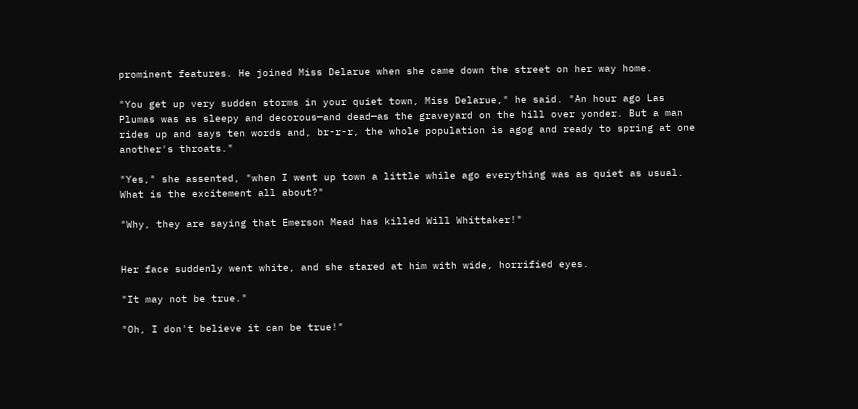prominent features. He joined Miss Delarue when she came down the street on her way home.

"You get up very sudden storms in your quiet town, Miss Delarue," he said. "An hour ago Las Plumas was as sleepy and decorous—and dead—as the graveyard on the hill over yonder. But a man rides up and says ten words and, br-r-r, the whole population is agog and ready to spring at one another's throats."

"Yes," she assented, "when I went up town a little while ago everything was as quiet as usual. What is the excitement all about?"

"Why, they are saying that Emerson Mead has killed Will Whittaker!"


Her face suddenly went white, and she stared at him with wide, horrified eyes.

"It may not be true."

"Oh, I don't believe it can be true!"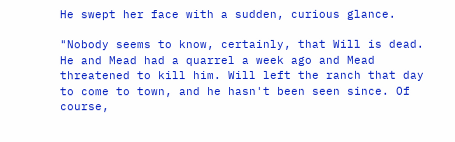He swept her face with a sudden, curious glance.

"Nobody seems to know, certainly, that Will is dead. He and Mead had a quarrel a week ago and Mead threatened to kill him. Will left the ranch that day to come to town, and he hasn't been seen since. Of course,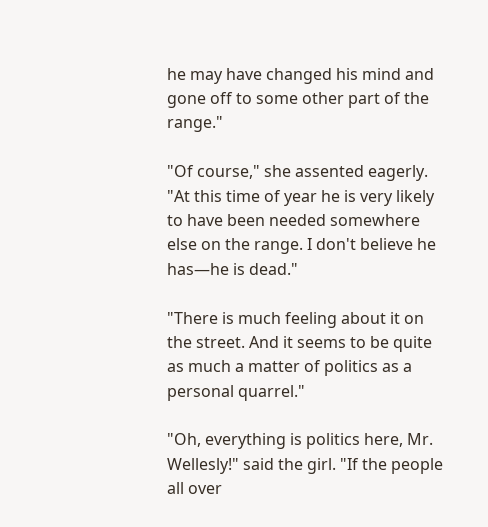he may have changed his mind and gone off to some other part of the range."

"Of course," she assented eagerly. "At this time of year he is very likely to have been needed somewhere else on the range. I don't believe he has—he is dead."

"There is much feeling about it on the street. And it seems to be quite as much a matter of politics as a personal quarrel."

"Oh, everything is politics here, Mr. Wellesly!" said the girl. "If the people all over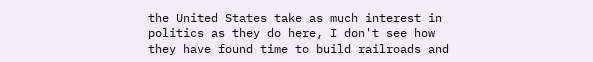the United States take as much interest in politics as they do here, I don't see how they have found time to build railroads and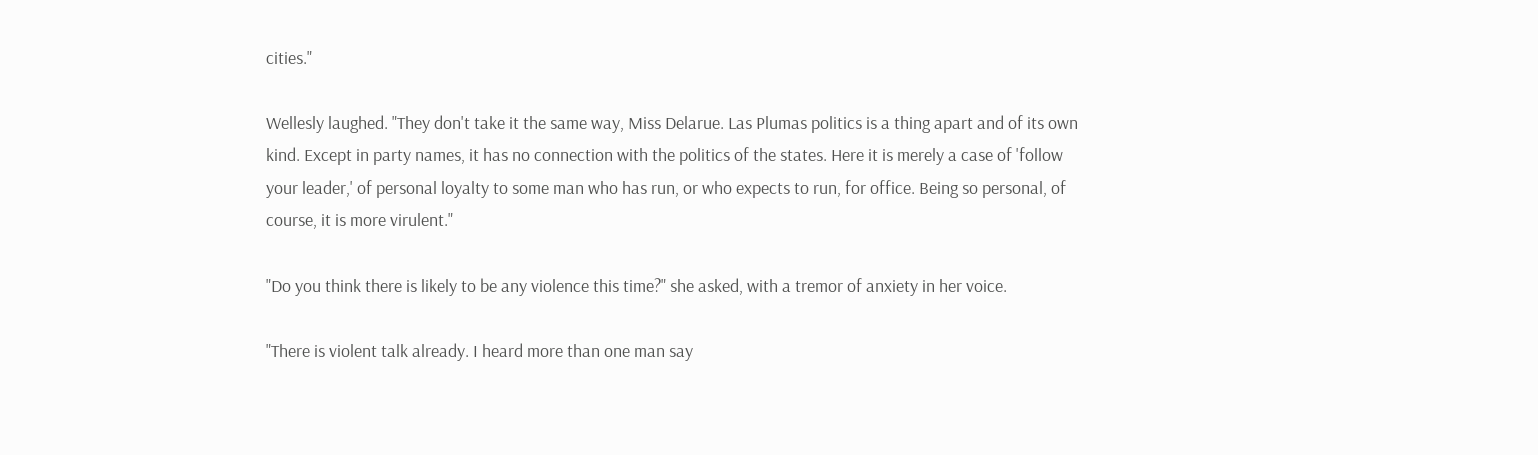cities."

Wellesly laughed. "They don't take it the same way, Miss Delarue. Las Plumas politics is a thing apart and of its own kind. Except in party names, it has no connection with the politics of the states. Here it is merely a case of 'follow your leader,' of personal loyalty to some man who has run, or who expects to run, for office. Being so personal, of course, it is more virulent."

"Do you think there is likely to be any violence this time?" she asked, with a tremor of anxiety in her voice.

"There is violent talk already. I heard more than one man say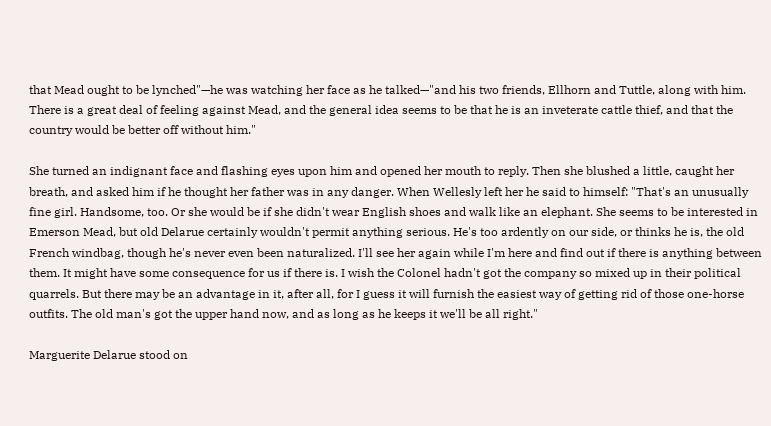that Mead ought to be lynched"—he was watching her face as he talked—"and his two friends, Ellhorn and Tuttle, along with him. There is a great deal of feeling against Mead, and the general idea seems to be that he is an inveterate cattle thief, and that the country would be better off without him."

She turned an indignant face and flashing eyes upon him and opened her mouth to reply. Then she blushed a little, caught her breath, and asked him if he thought her father was in any danger. When Wellesly left her he said to himself: "That's an unusually fine girl. Handsome, too. Or she would be if she didn't wear English shoes and walk like an elephant. She seems to be interested in Emerson Mead, but old Delarue certainly wouldn't permit anything serious. He's too ardently on our side, or thinks he is, the old French windbag, though he's never even been naturalized. I'll see her again while I'm here and find out if there is anything between them. It might have some consequence for us if there is. I wish the Colonel hadn't got the company so mixed up in their political quarrels. But there may be an advantage in it, after all, for I guess it will furnish the easiest way of getting rid of those one-horse outfits. The old man's got the upper hand now, and as long as he keeps it we'll be all right."

Marguerite Delarue stood on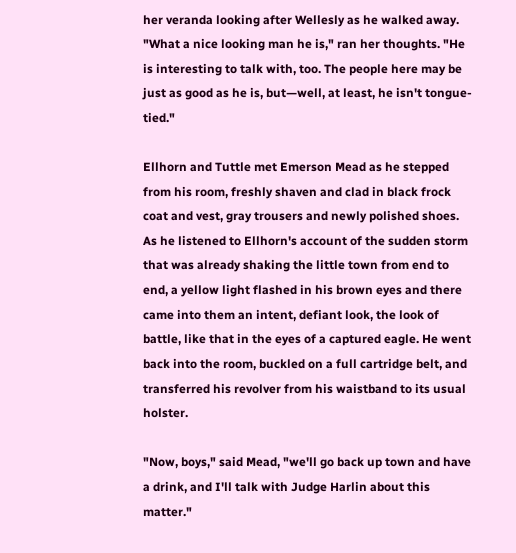her veranda looking after Wellesly as he walked away. "What a nice looking man he is," ran her thoughts. "He is interesting to talk with, too. The people here may be just as good as he is, but—well, at least, he isn't tongue-tied."

Ellhorn and Tuttle met Emerson Mead as he stepped from his room, freshly shaven and clad in black frock coat and vest, gray trousers and newly polished shoes. As he listened to Ellhorn's account of the sudden storm that was already shaking the little town from end to end, a yellow light flashed in his brown eyes and there came into them an intent, defiant look, the look of battle, like that in the eyes of a captured eagle. He went back into the room, buckled on a full cartridge belt, and transferred his revolver from his waistband to its usual holster.

"Now, boys," said Mead, "we'll go back up town and have a drink, and I'll talk with Judge Harlin about this matter."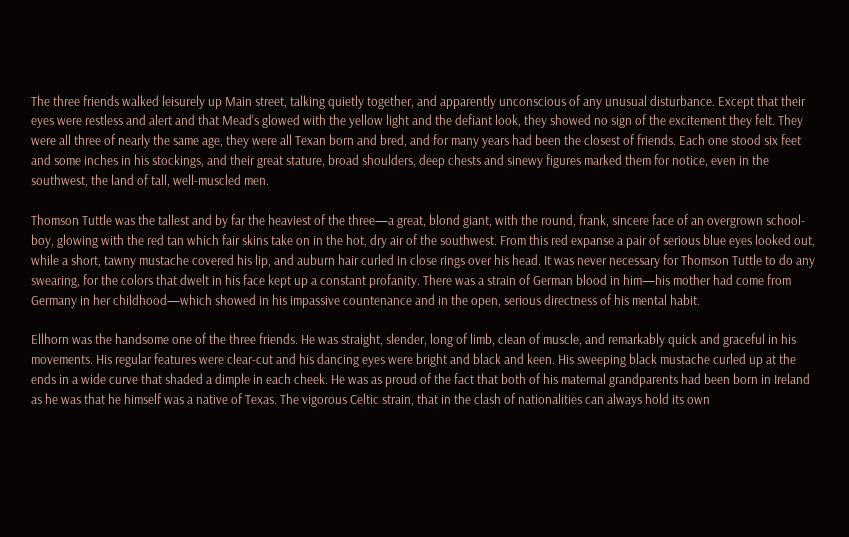The three friends walked leisurely up Main street, talking quietly together, and apparently unconscious of any unusual disturbance. Except that their eyes were restless and alert and that Mead's glowed with the yellow light and the defiant look, they showed no sign of the excitement they felt. They were all three of nearly the same age, they were all Texan born and bred, and for many years had been the closest of friends. Each one stood six feet and some inches in his stockings, and their great stature, broad shoulders, deep chests and sinewy figures marked them for notice, even in the southwest, the land of tall, well-muscled men.

Thomson Tuttle was the tallest and by far the heaviest of the three—a great, blond giant, with the round, frank, sincere face of an overgrown school-boy, glowing with the red tan which fair skins take on in the hot, dry air of the southwest. From this red expanse a pair of serious blue eyes looked out, while a short, tawny mustache covered his lip, and auburn hair curled in close rings over his head. It was never necessary for Thomson Tuttle to do any swearing, for the colors that dwelt in his face kept up a constant profanity. There was a strain of German blood in him—his mother had come from Germany in her childhood—which showed in his impassive countenance and in the open, serious directness of his mental habit.

Ellhorn was the handsome one of the three friends. He was straight, slender, long of limb, clean of muscle, and remarkably quick and graceful in his movements. His regular features were clear-cut and his dancing eyes were bright and black and keen. His sweeping black mustache curled up at the ends in a wide curve that shaded a dimple in each cheek. He was as proud of the fact that both of his maternal grandparents had been born in Ireland as he was that he himself was a native of Texas. The vigorous Celtic strain, that in the clash of nationalities can always hold its own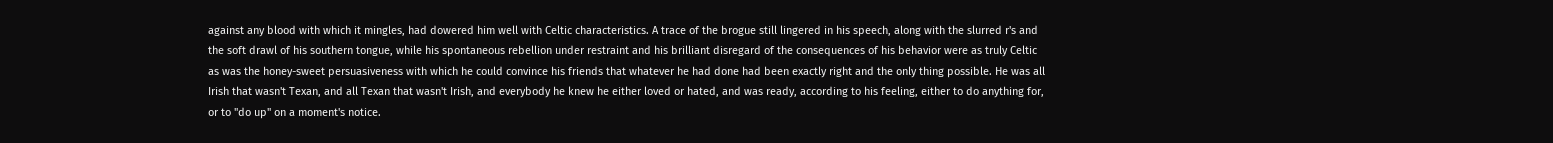against any blood with which it mingles, had dowered him well with Celtic characteristics. A trace of the brogue still lingered in his speech, along with the slurred r's and the soft drawl of his southern tongue, while his spontaneous rebellion under restraint and his brilliant disregard of the consequences of his behavior were as truly Celtic as was the honey-sweet persuasiveness with which he could convince his friends that whatever he had done had been exactly right and the only thing possible. He was all Irish that wasn't Texan, and all Texan that wasn't Irish, and everybody he knew he either loved or hated, and was ready, according to his feeling, either to do anything for, or to "do up" on a moment's notice.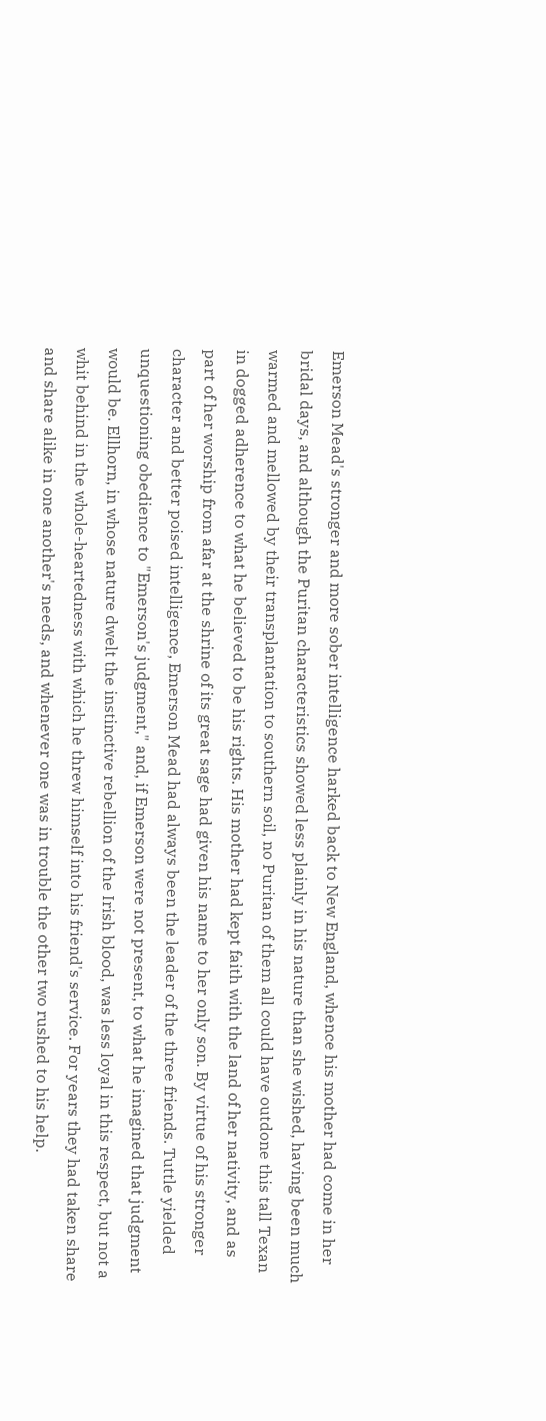Emerson Mead's stronger and more sober intelligence harked back to New England, whence his mother had come in her bridal days, and although the Puritan characteristics showed less plainly in his nature than she wished, having been much warmed and mellowed by their transplantation to southern soil, no Puritan of them all could have outdone this tall Texan in dogged adherence to what he believed to be his rights. His mother had kept faith with the land of her nativity, and as part of her worship from afar at the shrine of its great sage had given his name to her only son. By virtue of his stronger character and better poised intelligence, Emerson Mead had always been the leader of the three friends. Tuttle yielded unquestioning obedience to "Emerson's judgment," and, if Emerson were not present, to what he imagined that judgment would be. Ellhorn, in whose nature dwelt the instinctive rebellion of the Irish blood, was less loyal in this respect, but not a whit behind in the whole-heartedness with which he threw himself into his friend's service. For years they had taken share and share alike in one another's needs, and whenever one was in trouble the other two rushed to his help.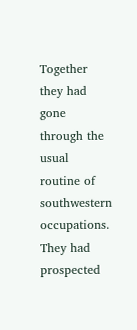Together they had gone through the usual routine of southwestern occupations. They had prospected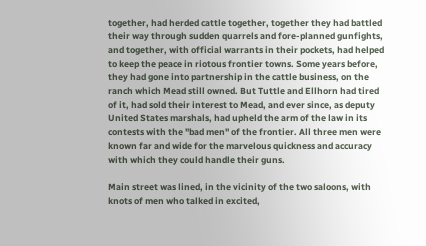together, had herded cattle together, together they had battled their way through sudden quarrels and fore-planned gunfights, and together, with official warrants in their pockets, had helped to keep the peace in riotous frontier towns. Some years before, they had gone into partnership in the cattle business, on the ranch which Mead still owned. But Tuttle and Ellhorn had tired of it, had sold their interest to Mead, and ever since, as deputy United States marshals, had upheld the arm of the law in its contests with the "bad men" of the frontier. All three men were known far and wide for the marvelous quickness and accuracy with which they could handle their guns.

Main street was lined, in the vicinity of the two saloons, with knots of men who talked in excited,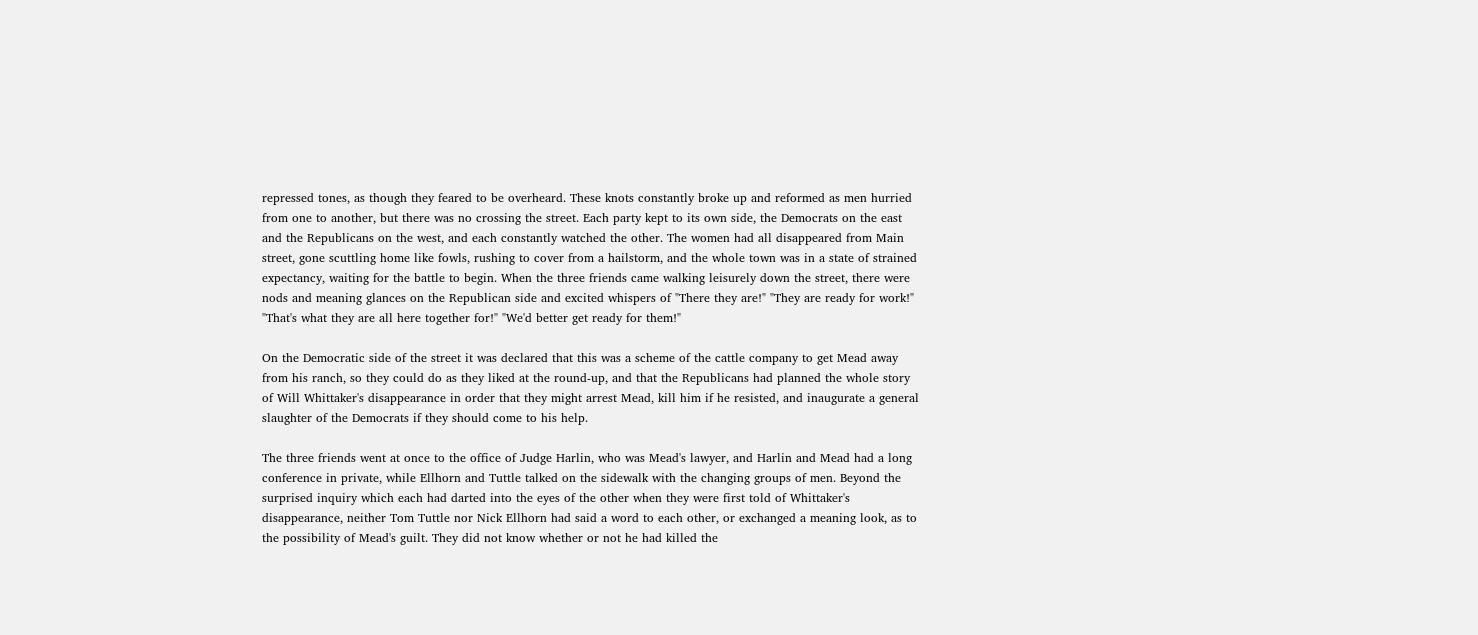repressed tones, as though they feared to be overheard. These knots constantly broke up and reformed as men hurried from one to another, but there was no crossing the street. Each party kept to its own side, the Democrats on the east and the Republicans on the west, and each constantly watched the other. The women had all disappeared from Main street, gone scuttling home like fowls, rushing to cover from a hailstorm, and the whole town was in a state of strained expectancy, waiting for the battle to begin. When the three friends came walking leisurely down the street, there were nods and meaning glances on the Republican side and excited whispers of "There they are!" "They are ready for work!" "That's what they are all here together for!" "We'd better get ready for them!"

On the Democratic side of the street it was declared that this was a scheme of the cattle company to get Mead away from his ranch, so they could do as they liked at the round-up, and that the Republicans had planned the whole story of Will Whittaker's disappearance in order that they might arrest Mead, kill him if he resisted, and inaugurate a general slaughter of the Democrats if they should come to his help.

The three friends went at once to the office of Judge Harlin, who was Mead's lawyer, and Harlin and Mead had a long conference in private, while Ellhorn and Tuttle talked on the sidewalk with the changing groups of men. Beyond the surprised inquiry which each had darted into the eyes of the other when they were first told of Whittaker's disappearance, neither Tom Tuttle nor Nick Ellhorn had said a word to each other, or exchanged a meaning look, as to the possibility of Mead's guilt. They did not know whether or not he had killed the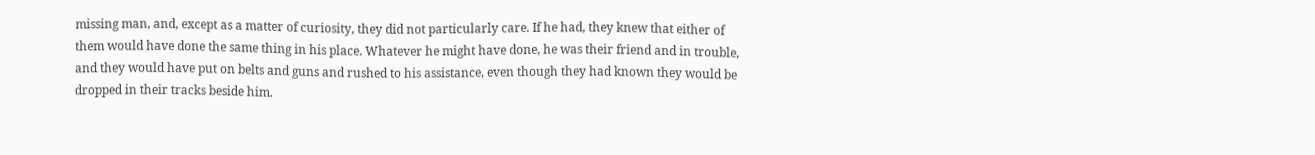missing man, and, except as a matter of curiosity, they did not particularly care. If he had, they knew that either of them would have done the same thing in his place. Whatever he might have done, he was their friend and in trouble, and they would have put on belts and guns and rushed to his assistance, even though they had known they would be dropped in their tracks beside him.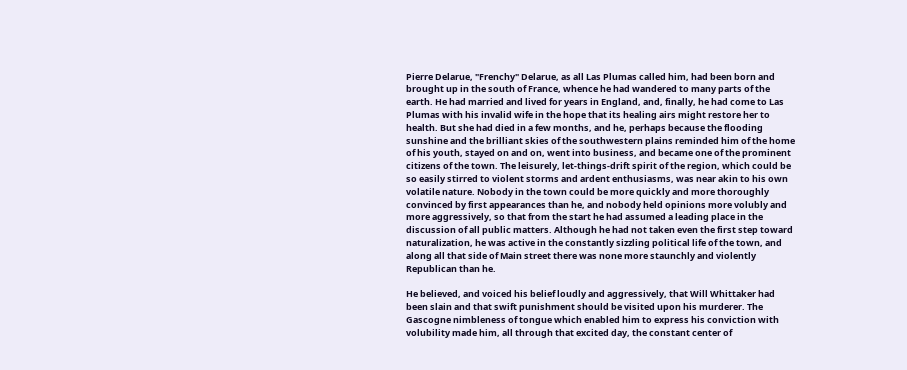Pierre Delarue, "Frenchy" Delarue, as all Las Plumas called him, had been born and brought up in the south of France, whence he had wandered to many parts of the earth. He had married and lived for years in England, and, finally, he had come to Las Plumas with his invalid wife in the hope that its healing airs might restore her to health. But she had died in a few months, and he, perhaps because the flooding sunshine and the brilliant skies of the southwestern plains reminded him of the home of his youth, stayed on and on, went into business, and became one of the prominent citizens of the town. The leisurely, let-things-drift spirit of the region, which could be so easily stirred to violent storms and ardent enthusiasms, was near akin to his own volatile nature. Nobody in the town could be more quickly and more thoroughly convinced by first appearances than he, and nobody held opinions more volubly and more aggressively, so that from the start he had assumed a leading place in the discussion of all public matters. Although he had not taken even the first step toward naturalization, he was active in the constantly sizzling political life of the town, and along all that side of Main street there was none more staunchly and violently Republican than he.

He believed, and voiced his belief loudly and aggressively, that Will Whittaker had been slain and that swift punishment should be visited upon his murderer. The Gascogne nimbleness of tongue which enabled him to express his conviction with volubility made him, all through that excited day, the constant center of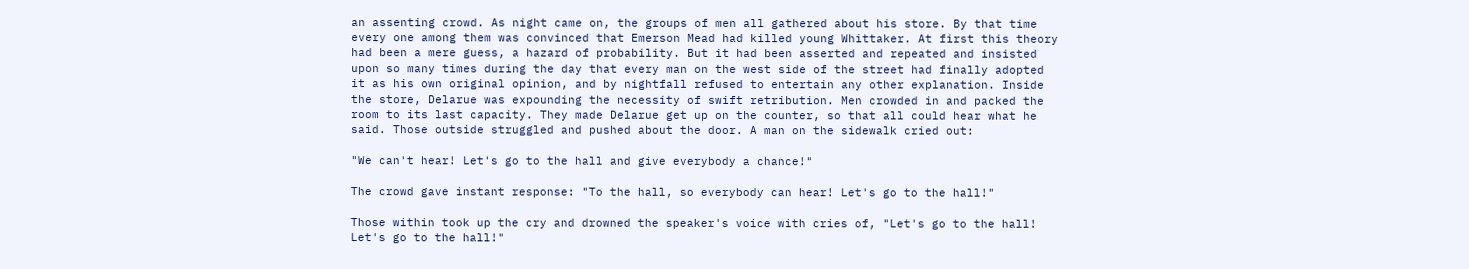an assenting crowd. As night came on, the groups of men all gathered about his store. By that time every one among them was convinced that Emerson Mead had killed young Whittaker. At first this theory had been a mere guess, a hazard of probability. But it had been asserted and repeated and insisted upon so many times during the day that every man on the west side of the street had finally adopted it as his own original opinion, and by nightfall refused to entertain any other explanation. Inside the store, Delarue was expounding the necessity of swift retribution. Men crowded in and packed the room to its last capacity. They made Delarue get up on the counter, so that all could hear what he said. Those outside struggled and pushed about the door. A man on the sidewalk cried out:

"We can't hear! Let's go to the hall and give everybody a chance!"

The crowd gave instant response: "To the hall, so everybody can hear! Let's go to the hall!"

Those within took up the cry and drowned the speaker's voice with cries of, "Let's go to the hall! Let's go to the hall!"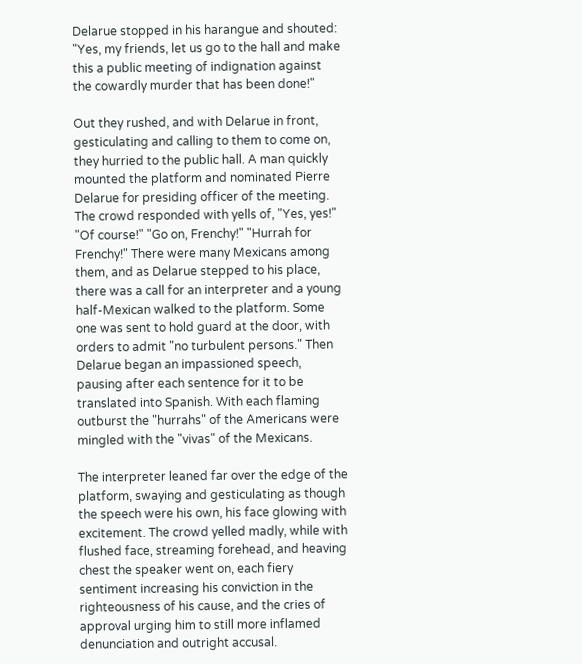Delarue stopped in his harangue and shouted: "Yes, my friends, let us go to the hall and make this a public meeting of indignation against the cowardly murder that has been done!"

Out they rushed, and with Delarue in front, gesticulating and calling to them to come on, they hurried to the public hall. A man quickly mounted the platform and nominated Pierre Delarue for presiding officer of the meeting. The crowd responded with yells of, "Yes, yes!" "Of course!" "Go on, Frenchy!" "Hurrah for Frenchy!" There were many Mexicans among them, and as Delarue stepped to his place, there was a call for an interpreter and a young half-Mexican walked to the platform. Some one was sent to hold guard at the door, with orders to admit "no turbulent persons." Then Delarue began an impassioned speech, pausing after each sentence for it to be translated into Spanish. With each flaming outburst the "hurrahs" of the Americans were mingled with the "vivas" of the Mexicans.

The interpreter leaned far over the edge of the platform, swaying and gesticulating as though the speech were his own, his face glowing with excitement. The crowd yelled madly, while with flushed face, streaming forehead, and heaving chest the speaker went on, each fiery sentiment increasing his conviction in the righteousness of his cause, and the cries of approval urging him to still more inflamed denunciation and outright accusal.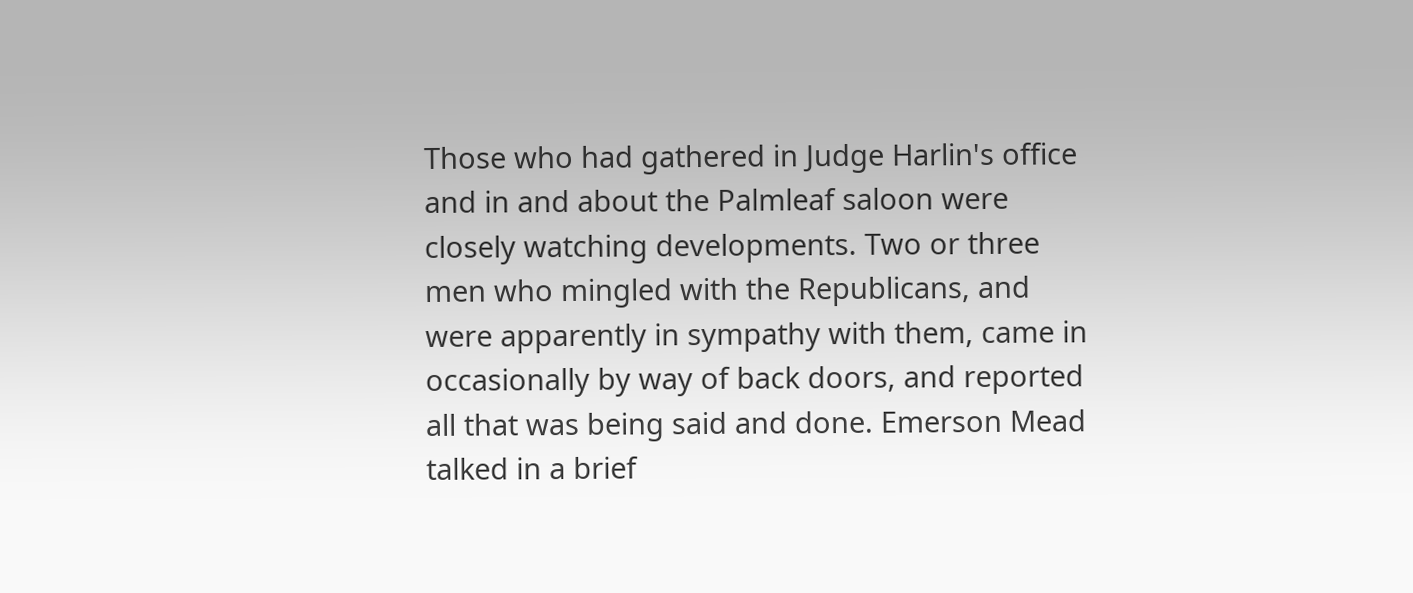Those who had gathered in Judge Harlin's office and in and about the Palmleaf saloon were closely watching developments. Two or three men who mingled with the Republicans, and were apparently in sympathy with them, came in occasionally by way of back doors, and reported all that was being said and done. Emerson Mead talked in a brief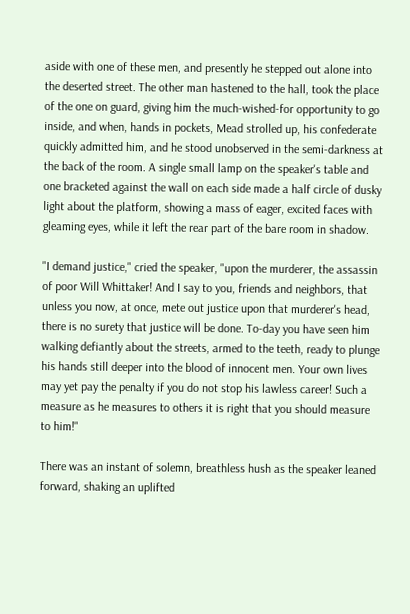aside with one of these men, and presently he stepped out alone into the deserted street. The other man hastened to the hall, took the place of the one on guard, giving him the much-wished-for opportunity to go inside, and when, hands in pockets, Mead strolled up, his confederate quickly admitted him, and he stood unobserved in the semi-darkness at the back of the room. A single small lamp on the speaker's table and one bracketed against the wall on each side made a half circle of dusky light about the platform, showing a mass of eager, excited faces with gleaming eyes, while it left the rear part of the bare room in shadow.

"I demand justice," cried the speaker, "upon the murderer, the assassin of poor Will Whittaker! And I say to you, friends and neighbors, that unless you now, at once, mete out justice upon that murderer's head, there is no surety that justice will be done. To-day you have seen him walking defiantly about the streets, armed to the teeth, ready to plunge his hands still deeper into the blood of innocent men. Your own lives may yet pay the penalty if you do not stop his lawless career! Such a measure as he measures to others it is right that you should measure to him!"

There was an instant of solemn, breathless hush as the speaker leaned forward, shaking an uplifted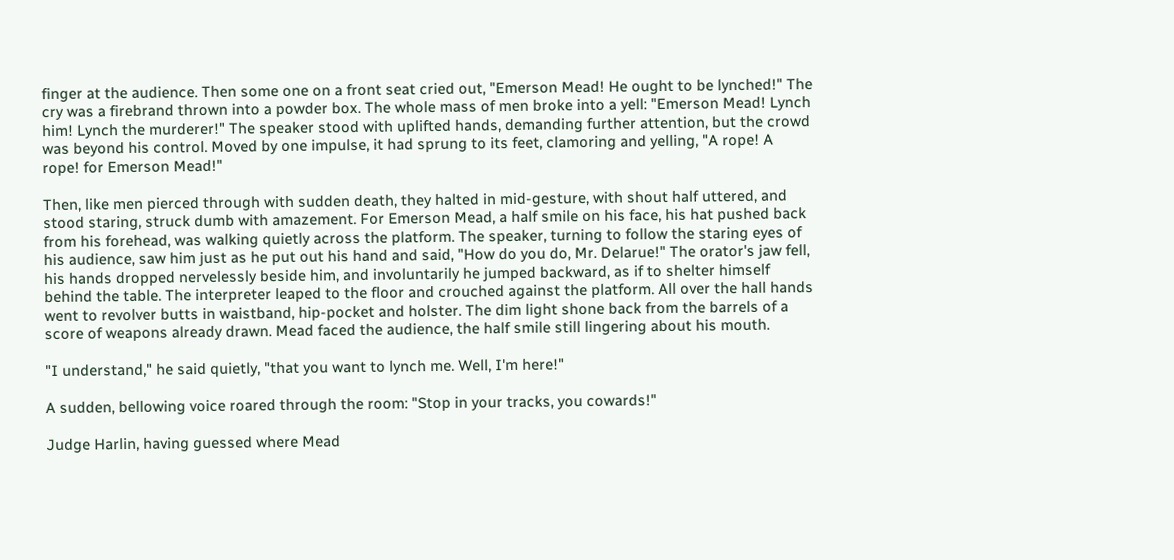finger at the audience. Then some one on a front seat cried out, "Emerson Mead! He ought to be lynched!" The cry was a firebrand thrown into a powder box. The whole mass of men broke into a yell: "Emerson Mead! Lynch him! Lynch the murderer!" The speaker stood with uplifted hands, demanding further attention, but the crowd was beyond his control. Moved by one impulse, it had sprung to its feet, clamoring and yelling, "A rope! A rope! for Emerson Mead!"

Then, like men pierced through with sudden death, they halted in mid-gesture, with shout half uttered, and stood staring, struck dumb with amazement. For Emerson Mead, a half smile on his face, his hat pushed back from his forehead, was walking quietly across the platform. The speaker, turning to follow the staring eyes of his audience, saw him just as he put out his hand and said, "How do you do, Mr. Delarue!" The orator's jaw fell, his hands dropped nervelessly beside him, and involuntarily he jumped backward, as if to shelter himself behind the table. The interpreter leaped to the floor and crouched against the platform. All over the hall hands went to revolver butts in waistband, hip-pocket and holster. The dim light shone back from the barrels of a score of weapons already drawn. Mead faced the audience, the half smile still lingering about his mouth.

"I understand," he said quietly, "that you want to lynch me. Well, I'm here!"

A sudden, bellowing voice roared through the room: "Stop in your tracks, you cowards!"

Judge Harlin, having guessed where Mead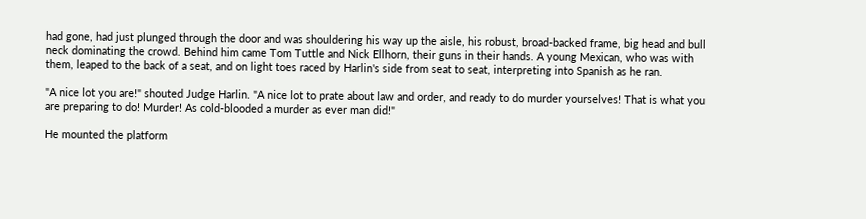had gone, had just plunged through the door and was shouldering his way up the aisle, his robust, broad-backed frame, big head and bull neck dominating the crowd. Behind him came Tom Tuttle and Nick Ellhorn, their guns in their hands. A young Mexican, who was with them, leaped to the back of a seat, and on light toes raced by Harlin's side from seat to seat, interpreting into Spanish as he ran.

"A nice lot you are!" shouted Judge Harlin. "A nice lot to prate about law and order, and ready to do murder yourselves! That is what you are preparing to do! Murder! As cold-blooded a murder as ever man did!"

He mounted the platform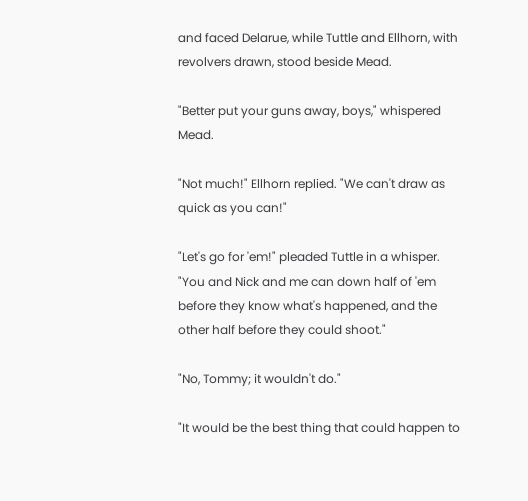and faced Delarue, while Tuttle and Ellhorn, with revolvers drawn, stood beside Mead.

"Better put your guns away, boys," whispered Mead.

"Not much!" Ellhorn replied. "We can't draw as quick as you can!"

"Let's go for 'em!" pleaded Tuttle in a whisper. "You and Nick and me can down half of 'em before they know what's happened, and the other half before they could shoot."

"No, Tommy; it wouldn't do."

"It would be the best thing that could happen to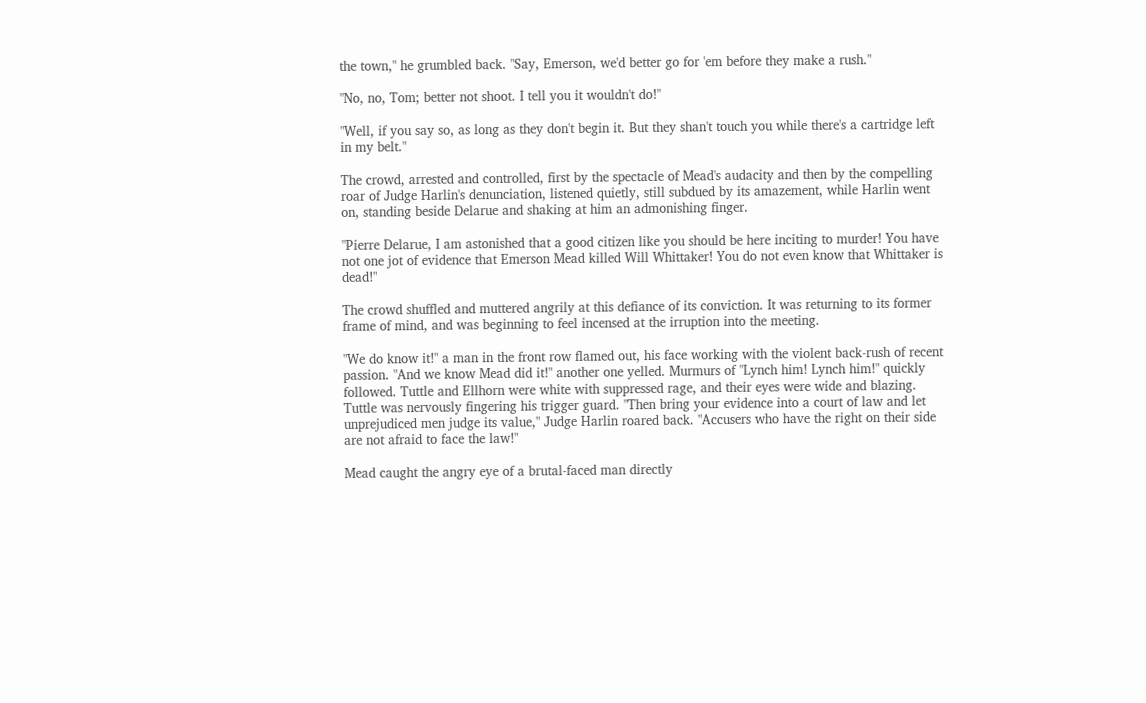the town," he grumbled back. "Say, Emerson, we'd better go for 'em before they make a rush."

"No, no, Tom; better not shoot. I tell you it wouldn't do!"

"Well, if you say so, as long as they don't begin it. But they shan't touch you while there's a cartridge left in my belt."

The crowd, arrested and controlled, first by the spectacle of Mead's audacity and then by the compelling roar of Judge Harlin's denunciation, listened quietly, still subdued by its amazement, while Harlin went on, standing beside Delarue and shaking at him an admonishing finger.

"Pierre Delarue, I am astonished that a good citizen like you should be here inciting to murder! You have not one jot of evidence that Emerson Mead killed Will Whittaker! You do not even know that Whittaker is dead!"

The crowd shuffled and muttered angrily at this defiance of its conviction. It was returning to its former frame of mind, and was beginning to feel incensed at the irruption into the meeting.

"We do know it!" a man in the front row flamed out, his face working with the violent back-rush of recent passion. "And we know Mead did it!" another one yelled. Murmurs of "Lynch him! Lynch him!" quickly followed. Tuttle and Ellhorn were white with suppressed rage, and their eyes were wide and blazing. Tuttle was nervously fingering his trigger guard. "Then bring your evidence into a court of law and let unprejudiced men judge its value," Judge Harlin roared back. "Accusers who have the right on their side are not afraid to face the law!"

Mead caught the angry eye of a brutal-faced man directly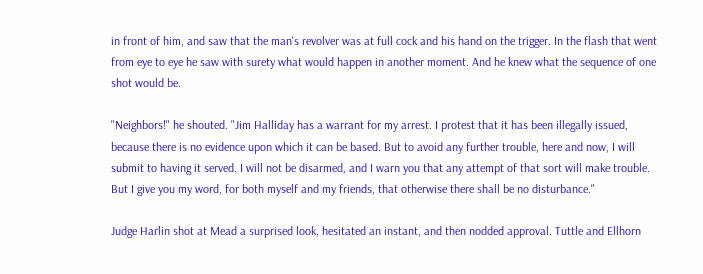in front of him, and saw that the man's revolver was at full cock and his hand on the trigger. In the flash that went from eye to eye he saw with surety what would happen in another moment. And he knew what the sequence of one shot would be.

"Neighbors!" he shouted. "Jim Halliday has a warrant for my arrest. I protest that it has been illegally issued, because there is no evidence upon which it can be based. But to avoid any further trouble, here and now, I will submit to having it served. I will not be disarmed, and I warn you that any attempt of that sort will make trouble. But I give you my word, for both myself and my friends, that otherwise there shall be no disturbance."

Judge Harlin shot at Mead a surprised look, hesitated an instant, and then nodded approval. Tuttle and Ellhorn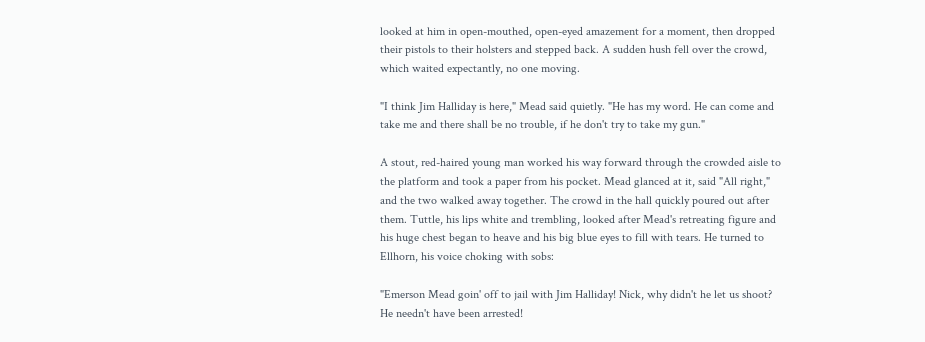looked at him in open-mouthed, open-eyed amazement for a moment, then dropped their pistols to their holsters and stepped back. A sudden hush fell over the crowd, which waited expectantly, no one moving.

"I think Jim Halliday is here," Mead said quietly. "He has my word. He can come and take me and there shall be no trouble, if he don't try to take my gun."

A stout, red-haired young man worked his way forward through the crowded aisle to the platform and took a paper from his pocket. Mead glanced at it, said "All right," and the two walked away together. The crowd in the hall quickly poured out after them. Tuttle, his lips white and trembling, looked after Mead's retreating figure and his huge chest began to heave and his big blue eyes to fill with tears. He turned to Ellhorn, his voice choking with sobs:

"Emerson Mead goin' off to jail with Jim Halliday! Nick, why didn't he let us shoot? He needn't have been arrested!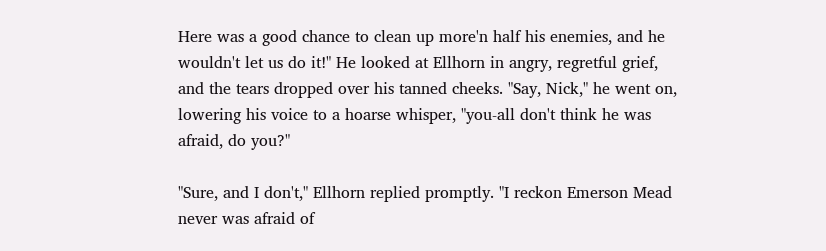Here was a good chance to clean up more'n half his enemies, and he wouldn't let us do it!" He looked at Ellhorn in angry, regretful grief, and the tears dropped over his tanned cheeks. "Say, Nick," he went on, lowering his voice to a hoarse whisper, "you-all don't think he was afraid, do you?"

"Sure, and I don't," Ellhorn replied promptly. "I reckon Emerson Mead never was afraid of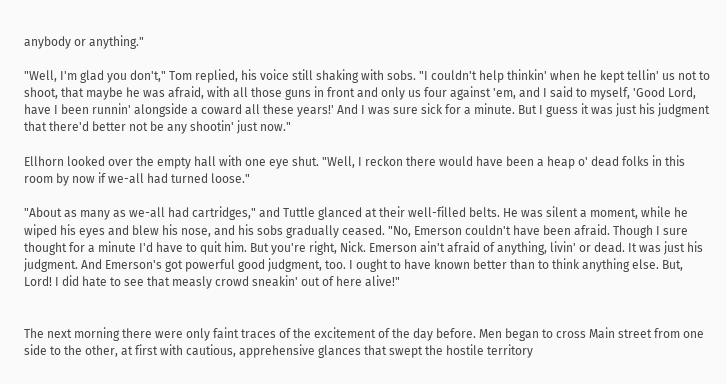anybody or anything."

"Well, I'm glad you don't," Tom replied, his voice still shaking with sobs. "I couldn't help thinkin' when he kept tellin' us not to shoot, that maybe he was afraid, with all those guns in front and only us four against 'em, and I said to myself, 'Good Lord, have I been runnin' alongside a coward all these years!' And I was sure sick for a minute. But I guess it was just his judgment that there'd better not be any shootin' just now."

Ellhorn looked over the empty hall with one eye shut. "Well, I reckon there would have been a heap o' dead folks in this room by now if we-all had turned loose."

"About as many as we-all had cartridges," and Tuttle glanced at their well-filled belts. He was silent a moment, while he wiped his eyes and blew his nose, and his sobs gradually ceased. "No, Emerson couldn't have been afraid. Though I sure thought for a minute I'd have to quit him. But you're right, Nick. Emerson ain't afraid of anything, livin' or dead. It was just his judgment. And Emerson's got powerful good judgment, too. I ought to have known better than to think anything else. But, Lord! I did hate to see that measly crowd sneakin' out of here alive!"


The next morning there were only faint traces of the excitement of the day before. Men began to cross Main street from one side to the other, at first with cautious, apprehensive glances that swept the hostile territory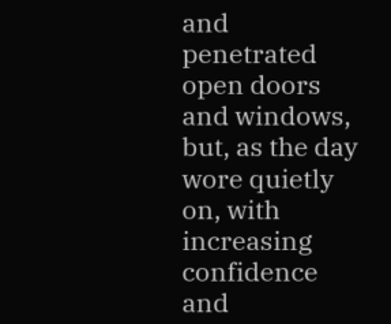and penetrated open doors and windows, but, as the day wore quietly on, with increasing confidence and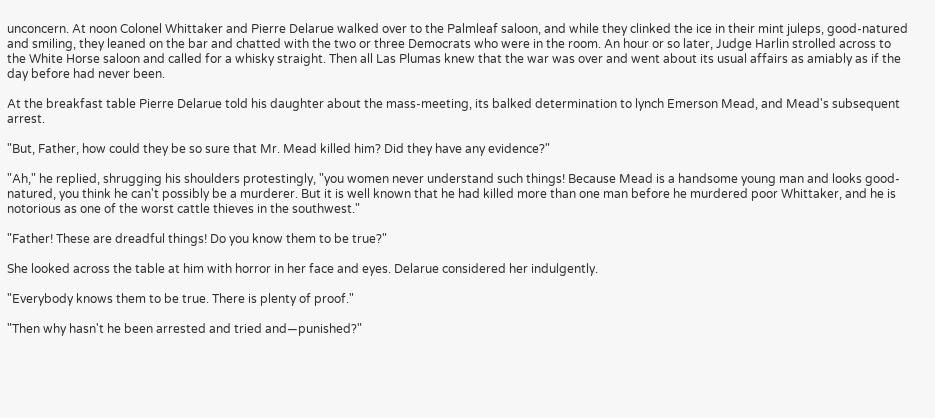unconcern. At noon Colonel Whittaker and Pierre Delarue walked over to the Palmleaf saloon, and while they clinked the ice in their mint juleps, good-natured and smiling, they leaned on the bar and chatted with the two or three Democrats who were in the room. An hour or so later, Judge Harlin strolled across to the White Horse saloon and called for a whisky straight. Then all Las Plumas knew that the war was over and went about its usual affairs as amiably as if the day before had never been.

At the breakfast table Pierre Delarue told his daughter about the mass-meeting, its balked determination to lynch Emerson Mead, and Mead's subsequent arrest.

"But, Father, how could they be so sure that Mr. Mead killed him? Did they have any evidence?"

"Ah," he replied, shrugging his shoulders protestingly, "you women never understand such things! Because Mead is a handsome young man and looks good-natured, you think he can't possibly be a murderer. But it is well known that he had killed more than one man before he murdered poor Whittaker, and he is notorious as one of the worst cattle thieves in the southwest."

"Father! These are dreadful things! Do you know them to be true?"

She looked across the table at him with horror in her face and eyes. Delarue considered her indulgently.

"Everybody knows them to be true. There is plenty of proof."

"Then why hasn't he been arrested and tried and—punished?"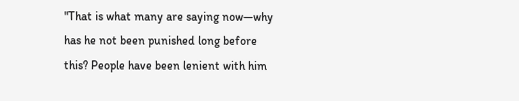"That is what many are saying now—why has he not been punished long before this? People have been lenient with him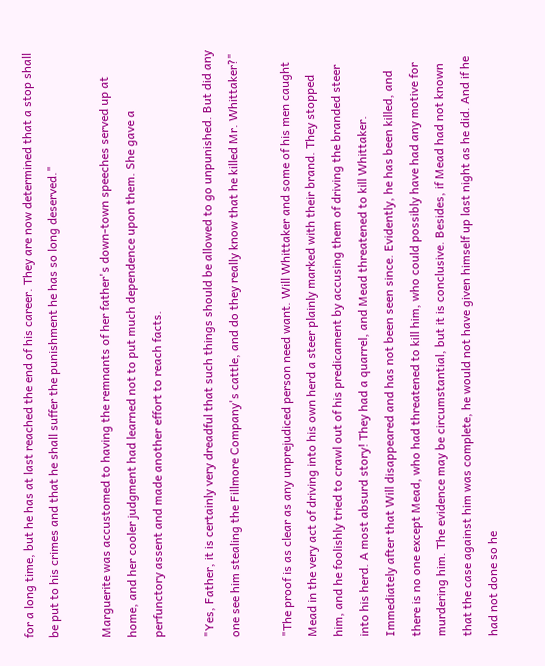for a long time, but he has at last reached the end of his career. They are now determined that a stop shall be put to his crimes and that he shall suffer the punishment he has so long deserved."

Marguerite was accustomed to having the remnants of her father's down-town speeches served up at home, and her cooler judgment had learned not to put much dependence upon them. She gave a perfunctory assent and made another effort to reach facts.

"Yes, Father, it is certainly very dreadful that such things should be allowed to go unpunished. But did any one see him stealing the Fillmore Company's cattle, and do they really know that he killed Mr. Whittaker?"

"The proof is as clear as any unprejudiced person need want. Will Whittaker and some of his men caught Mead in the very act of driving into his own herd a steer plainly marked with their brand. They stopped him, and he foolishly tried to crawl out of his predicament by accusing them of driving the branded steer into his herd. A most absurd story! They had a quarrel, and Mead threatened to kill Whittaker. Immediately after that Will disappeared and has not been seen since. Evidently, he has been killed, and there is no one except Mead, who had threatened to kill him, who could possibly have had any motive for murdering him. The evidence may be circumstantial, but it is conclusive. Besides, if Mead had not known that the case against him was complete, he would not have given himself up last night as he did. And if he had not done so he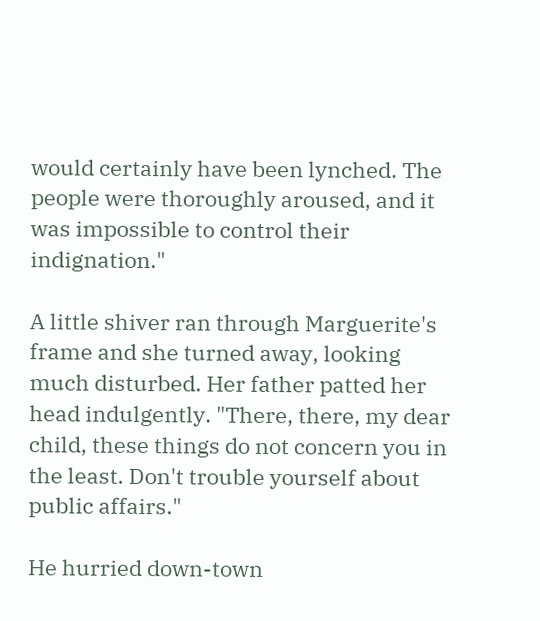would certainly have been lynched. The people were thoroughly aroused, and it was impossible to control their indignation."

A little shiver ran through Marguerite's frame and she turned away, looking much disturbed. Her father patted her head indulgently. "There, there, my dear child, these things do not concern you in the least. Don't trouble yourself about public affairs."

He hurried down-town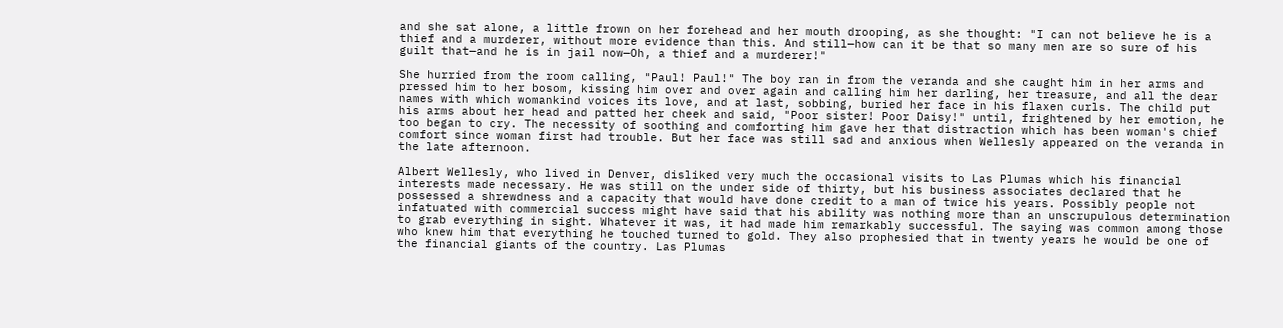and she sat alone, a little frown on her forehead and her mouth drooping, as she thought: "I can not believe he is a thief and a murderer, without more evidence than this. And still—how can it be that so many men are so sure of his guilt that—and he is in jail now—Oh, a thief and a murderer!"

She hurried from the room calling, "Paul! Paul!" The boy ran in from the veranda and she caught him in her arms and pressed him to her bosom, kissing him over and over again and calling him her darling, her treasure, and all the dear names with which womankind voices its love, and at last, sobbing, buried her face in his flaxen curls. The child put his arms about her head and patted her cheek and said, "Poor sister! Poor Daisy!" until, frightened by her emotion, he too began to cry. The necessity of soothing and comforting him gave her that distraction which has been woman's chief comfort since woman first had trouble. But her face was still sad and anxious when Wellesly appeared on the veranda in the late afternoon.

Albert Wellesly, who lived in Denver, disliked very much the occasional visits to Las Plumas which his financial interests made necessary. He was still on the under side of thirty, but his business associates declared that he possessed a shrewdness and a capacity that would have done credit to a man of twice his years. Possibly people not infatuated with commercial success might have said that his ability was nothing more than an unscrupulous determination to grab everything in sight. Whatever it was, it had made him remarkably successful. The saying was common among those who knew him that everything he touched turned to gold. They also prophesied that in twenty years he would be one of the financial giants of the country. Las Plumas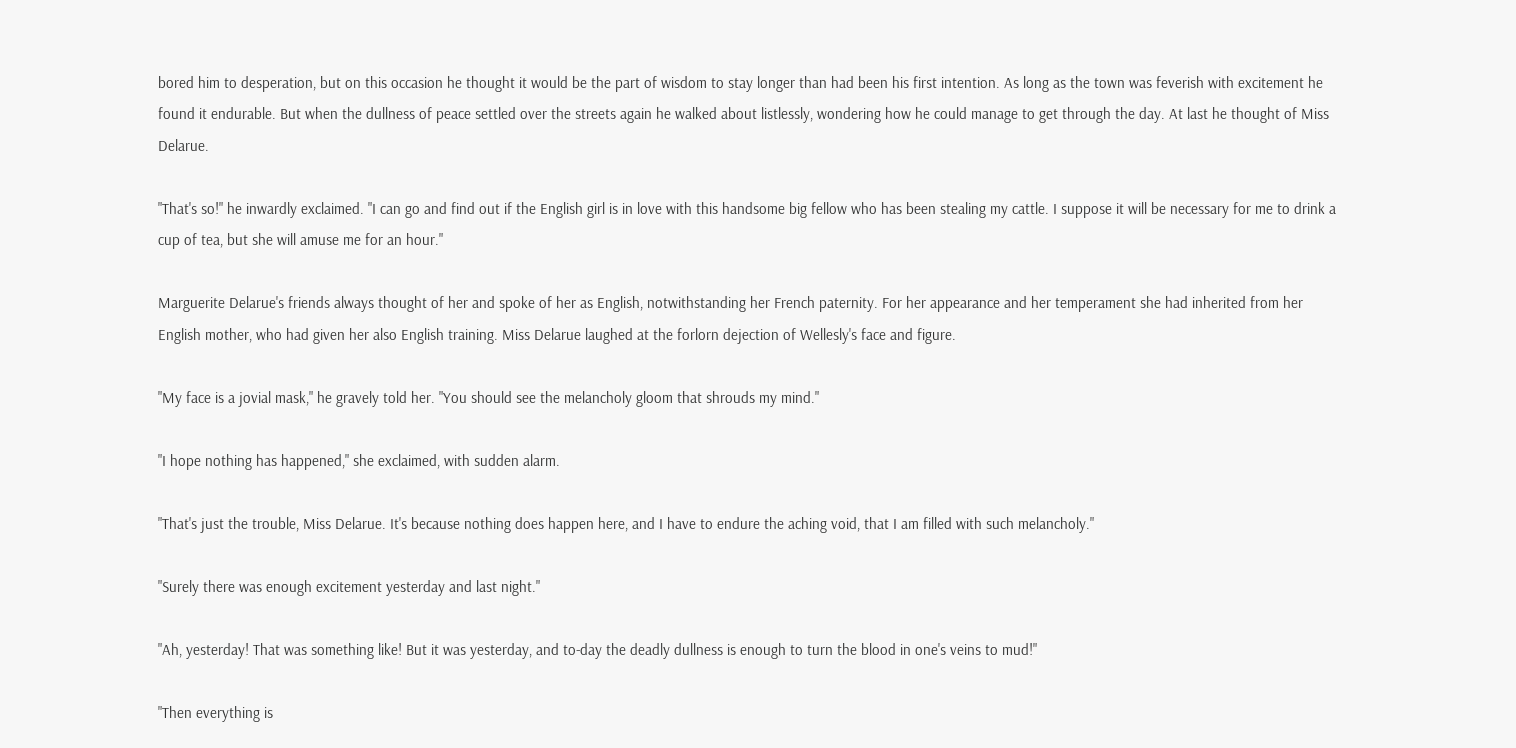bored him to desperation, but on this occasion he thought it would be the part of wisdom to stay longer than had been his first intention. As long as the town was feverish with excitement he found it endurable. But when the dullness of peace settled over the streets again he walked about listlessly, wondering how he could manage to get through the day. At last he thought of Miss Delarue.

"That's so!" he inwardly exclaimed. "I can go and find out if the English girl is in love with this handsome big fellow who has been stealing my cattle. I suppose it will be necessary for me to drink a cup of tea, but she will amuse me for an hour."

Marguerite Delarue's friends always thought of her and spoke of her as English, notwithstanding her French paternity. For her appearance and her temperament she had inherited from her English mother, who had given her also English training. Miss Delarue laughed at the forlorn dejection of Wellesly's face and figure.

"My face is a jovial mask," he gravely told her. "You should see the melancholy gloom that shrouds my mind."

"I hope nothing has happened," she exclaimed, with sudden alarm.

"That's just the trouble, Miss Delarue. It's because nothing does happen here, and I have to endure the aching void, that I am filled with such melancholy."

"Surely there was enough excitement yesterday and last night."

"Ah, yesterday! That was something like! But it was yesterday, and to-day the deadly dullness is enough to turn the blood in one's veins to mud!"

"Then everything is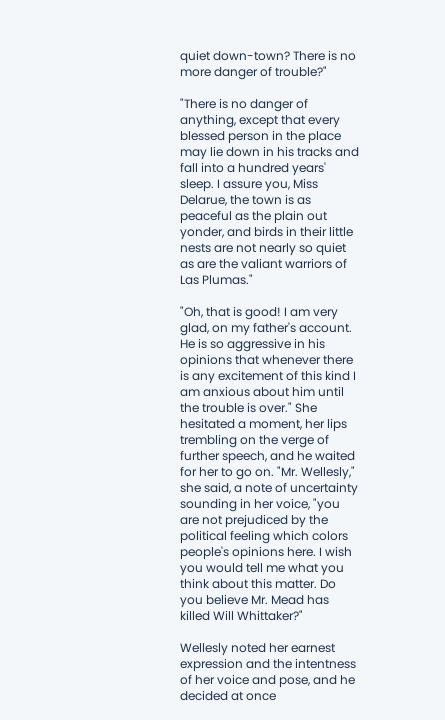quiet down-town? There is no more danger of trouble?"

"There is no danger of anything, except that every blessed person in the place may lie down in his tracks and fall into a hundred years' sleep. I assure you, Miss Delarue, the town is as peaceful as the plain out yonder, and birds in their little nests are not nearly so quiet as are the valiant warriors of Las Plumas."

"Oh, that is good! I am very glad, on my father's account. He is so aggressive in his opinions that whenever there is any excitement of this kind I am anxious about him until the trouble is over." She hesitated a moment, her lips trembling on the verge of further speech, and he waited for her to go on. "Mr. Wellesly," she said, a note of uncertainty sounding in her voice, "you are not prejudiced by the political feeling which colors people's opinions here. I wish you would tell me what you think about this matter. Do you believe Mr. Mead has killed Will Whittaker?"

Wellesly noted her earnest expression and the intentness of her voice and pose, and he decided at once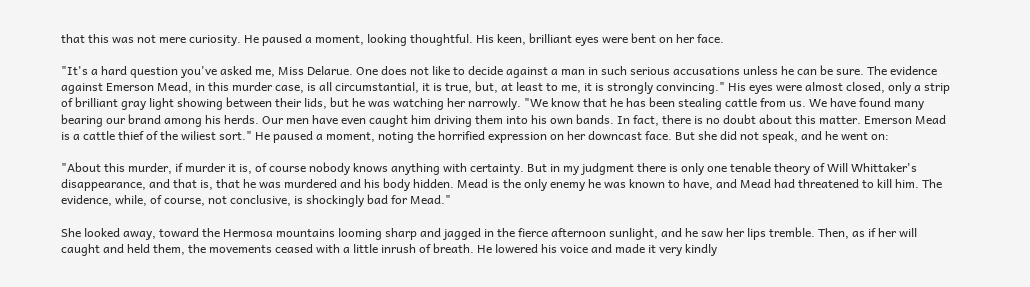that this was not mere curiosity. He paused a moment, looking thoughtful. His keen, brilliant eyes were bent on her face.

"It's a hard question you've asked me, Miss Delarue. One does not like to decide against a man in such serious accusations unless he can be sure. The evidence against Emerson Mead, in this murder case, is all circumstantial, it is true, but, at least to me, it is strongly convincing." His eyes were almost closed, only a strip of brilliant gray light showing between their lids, but he was watching her narrowly. "We know that he has been stealing cattle from us. We have found many bearing our brand among his herds. Our men have even caught him driving them into his own bands. In fact, there is no doubt about this matter. Emerson Mead is a cattle thief of the wiliest sort." He paused a moment, noting the horrified expression on her downcast face. But she did not speak, and he went on:

"About this murder, if murder it is, of course nobody knows anything with certainty. But in my judgment there is only one tenable theory of Will Whittaker's disappearance, and that is, that he was murdered and his body hidden. Mead is the only enemy he was known to have, and Mead had threatened to kill him. The evidence, while, of course, not conclusive, is shockingly bad for Mead."

She looked away, toward the Hermosa mountains looming sharp and jagged in the fierce afternoon sunlight, and he saw her lips tremble. Then, as if her will caught and held them, the movements ceased with a little inrush of breath. He lowered his voice and made it very kindly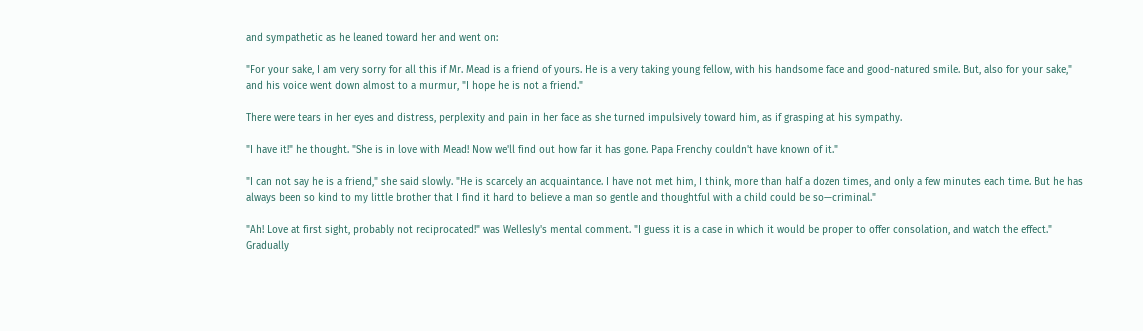and sympathetic as he leaned toward her and went on:

"For your sake, I am very sorry for all this if Mr. Mead is a friend of yours. He is a very taking young fellow, with his handsome face and good-natured smile. But, also for your sake," and his voice went down almost to a murmur, "I hope he is not a friend."

There were tears in her eyes and distress, perplexity and pain in her face as she turned impulsively toward him, as if grasping at his sympathy.

"I have it!" he thought. "She is in love with Mead! Now we'll find out how far it has gone. Papa Frenchy couldn't have known of it."

"I can not say he is a friend," she said slowly. "He is scarcely an acquaintance. I have not met him, I think, more than half a dozen times, and only a few minutes each time. But he has always been so kind to my little brother that I find it hard to believe a man so gentle and thoughtful with a child could be so—criminal."

"Ah! Love at first sight, probably not reciprocated!" was Wellesly's mental comment. "I guess it is a case in which it would be proper to offer consolation, and watch the effect." Gradually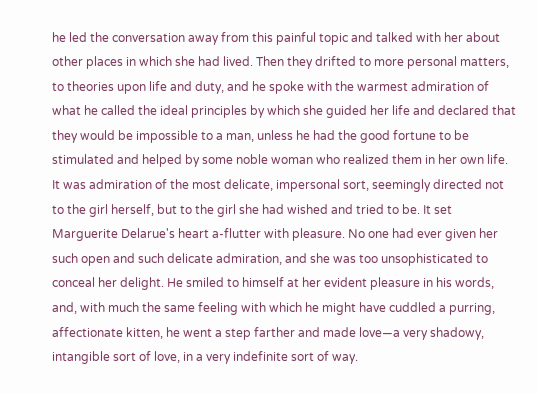he led the conversation away from this painful topic and talked with her about other places in which she had lived. Then they drifted to more personal matters, to theories upon life and duty, and he spoke with the warmest admiration of what he called the ideal principles by which she guided her life and declared that they would be impossible to a man, unless he had the good fortune to be stimulated and helped by some noble woman who realized them in her own life. It was admiration of the most delicate, impersonal sort, seemingly directed not to the girl herself, but to the girl she had wished and tried to be. It set Marguerite Delarue's heart a-flutter with pleasure. No one had ever given her such open and such delicate admiration, and she was too unsophisticated to conceal her delight. He smiled to himself at her evident pleasure in his words, and, with much the same feeling with which he might have cuddled a purring, affectionate kitten, he went a step farther and made love—a very shadowy, intangible sort of love, in a very indefinite sort of way.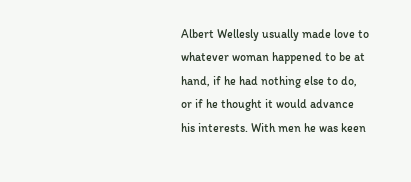Albert Wellesly usually made love to whatever woman happened to be at hand, if he had nothing else to do, or if he thought it would advance his interests. With men he was keen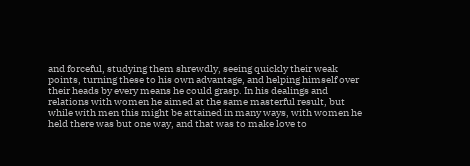and forceful, studying them shrewdly, seeing quickly their weak points, turning these to his own advantage, and helping himself over their heads by every means he could grasp. In his dealings and relations with women he aimed at the same masterful result, but while with men this might be attained in many ways, with women he held there was but one way, and that was to make love to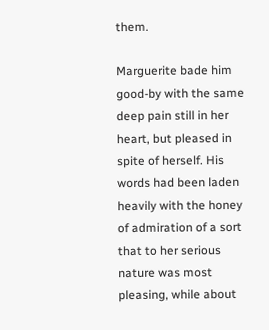them.

Marguerite bade him good-by with the same deep pain still in her heart, but pleased in spite of herself. His words had been laden heavily with the honey of admiration of a sort that to her serious nature was most pleasing, while about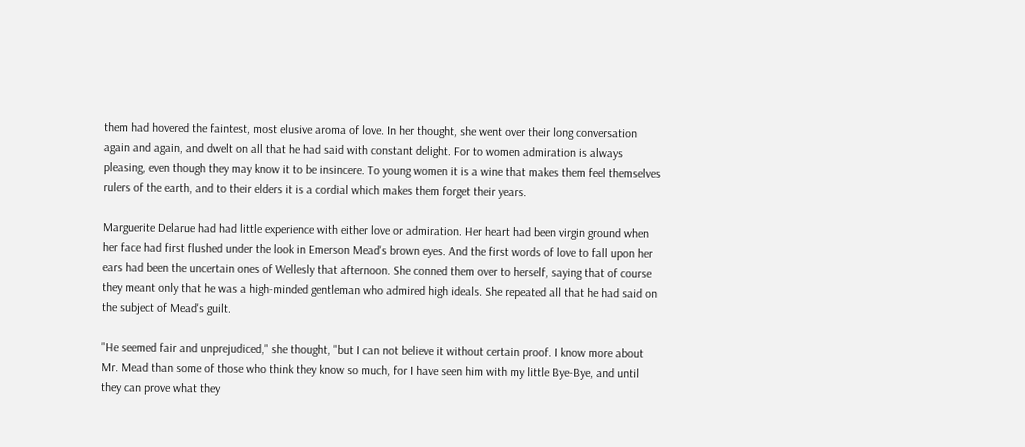them had hovered the faintest, most elusive aroma of love. In her thought, she went over their long conversation again and again, and dwelt on all that he had said with constant delight. For to women admiration is always pleasing, even though they may know it to be insincere. To young women it is a wine that makes them feel themselves rulers of the earth, and to their elders it is a cordial which makes them forget their years.

Marguerite Delarue had had little experience with either love or admiration. Her heart had been virgin ground when her face had first flushed under the look in Emerson Mead's brown eyes. And the first words of love to fall upon her ears had been the uncertain ones of Wellesly that afternoon. She conned them over to herself, saying that of course they meant only that he was a high-minded gentleman who admired high ideals. She repeated all that he had said on the subject of Mead's guilt.

"He seemed fair and unprejudiced," she thought, "but I can not believe it without certain proof. I know more about Mr. Mead than some of those who think they know so much, for I have seen him with my little Bye-Bye, and until they can prove what they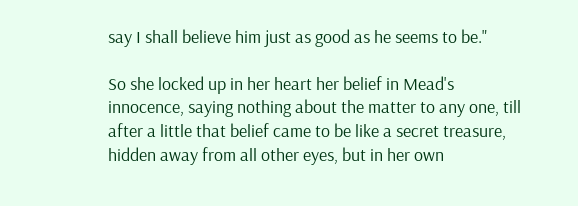say I shall believe him just as good as he seems to be."

So she locked up in her heart her belief in Mead's innocence, saying nothing about the matter to any one, till after a little that belief came to be like a secret treasure, hidden away from all other eyes, but in her own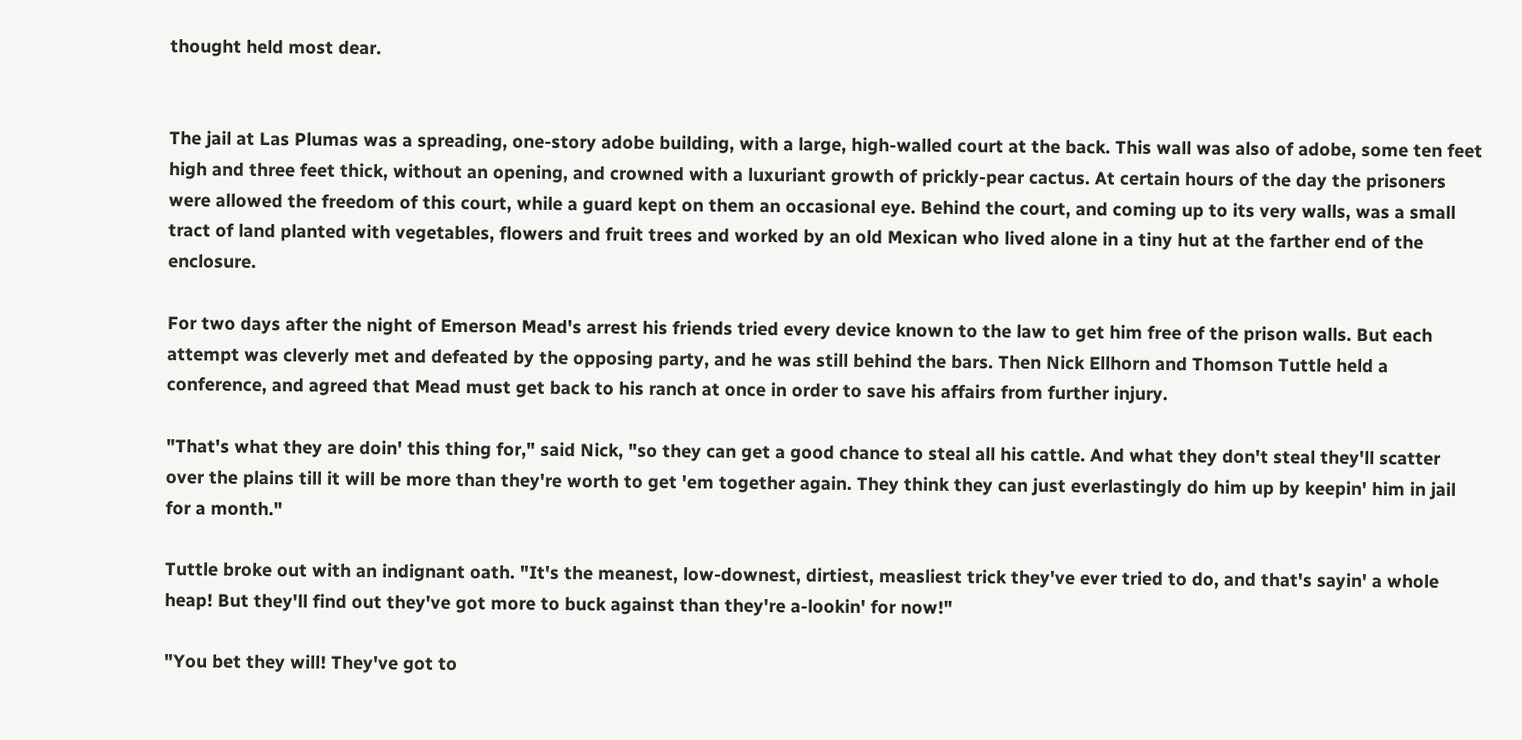thought held most dear.


The jail at Las Plumas was a spreading, one-story adobe building, with a large, high-walled court at the back. This wall was also of adobe, some ten feet high and three feet thick, without an opening, and crowned with a luxuriant growth of prickly-pear cactus. At certain hours of the day the prisoners were allowed the freedom of this court, while a guard kept on them an occasional eye. Behind the court, and coming up to its very walls, was a small tract of land planted with vegetables, flowers and fruit trees and worked by an old Mexican who lived alone in a tiny hut at the farther end of the enclosure.

For two days after the night of Emerson Mead's arrest his friends tried every device known to the law to get him free of the prison walls. But each attempt was cleverly met and defeated by the opposing party, and he was still behind the bars. Then Nick Ellhorn and Thomson Tuttle held a conference, and agreed that Mead must get back to his ranch at once in order to save his affairs from further injury.

"That's what they are doin' this thing for," said Nick, "so they can get a good chance to steal all his cattle. And what they don't steal they'll scatter over the plains till it will be more than they're worth to get 'em together again. They think they can just everlastingly do him up by keepin' him in jail for a month."

Tuttle broke out with an indignant oath. "It's the meanest, low-downest, dirtiest, measliest trick they've ever tried to do, and that's sayin' a whole heap! But they'll find out they've got more to buck against than they're a-lookin' for now!"

"You bet they will! They've got to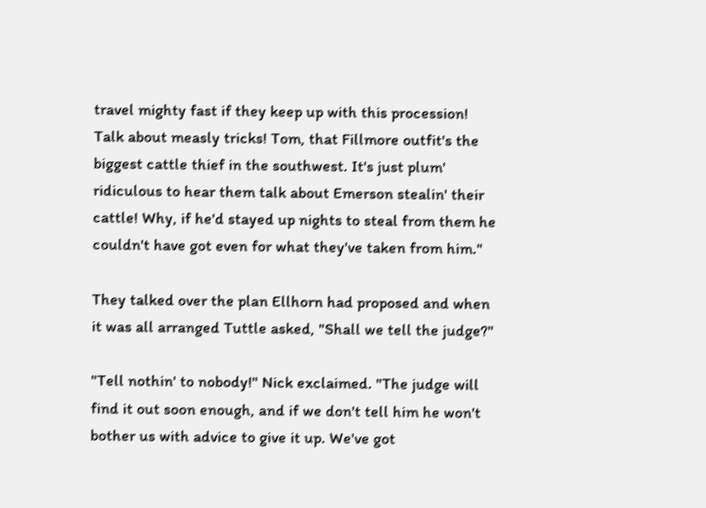travel mighty fast if they keep up with this procession! Talk about measly tricks! Tom, that Fillmore outfit's the biggest cattle thief in the southwest. It's just plum' ridiculous to hear them talk about Emerson stealin' their cattle! Why, if he'd stayed up nights to steal from them he couldn't have got even for what they've taken from him."

They talked over the plan Ellhorn had proposed and when it was all arranged Tuttle asked, "Shall we tell the judge?"

"Tell nothin' to nobody!" Nick exclaimed. "The judge will find it out soon enough, and if we don't tell him he won't bother us with advice to give it up. We've got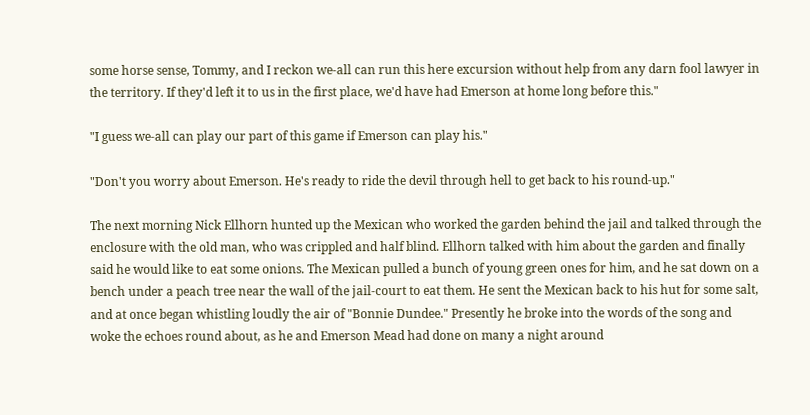some horse sense, Tommy, and I reckon we-all can run this here excursion without help from any darn fool lawyer in the territory. If they'd left it to us in the first place, we'd have had Emerson at home long before this."

"I guess we-all can play our part of this game if Emerson can play his."

"Don't you worry about Emerson. He's ready to ride the devil through hell to get back to his round-up."

The next morning Nick Ellhorn hunted up the Mexican who worked the garden behind the jail and talked through the enclosure with the old man, who was crippled and half blind. Ellhorn talked with him about the garden and finally said he would like to eat some onions. The Mexican pulled a bunch of young green ones for him, and he sat down on a bench under a peach tree near the wall of the jail-court to eat them. He sent the Mexican back to his hut for some salt, and at once began whistling loudly the air of "Bonnie Dundee." Presently he broke into the words of the song and woke the echoes round about, as he and Emerson Mead had done on many a night around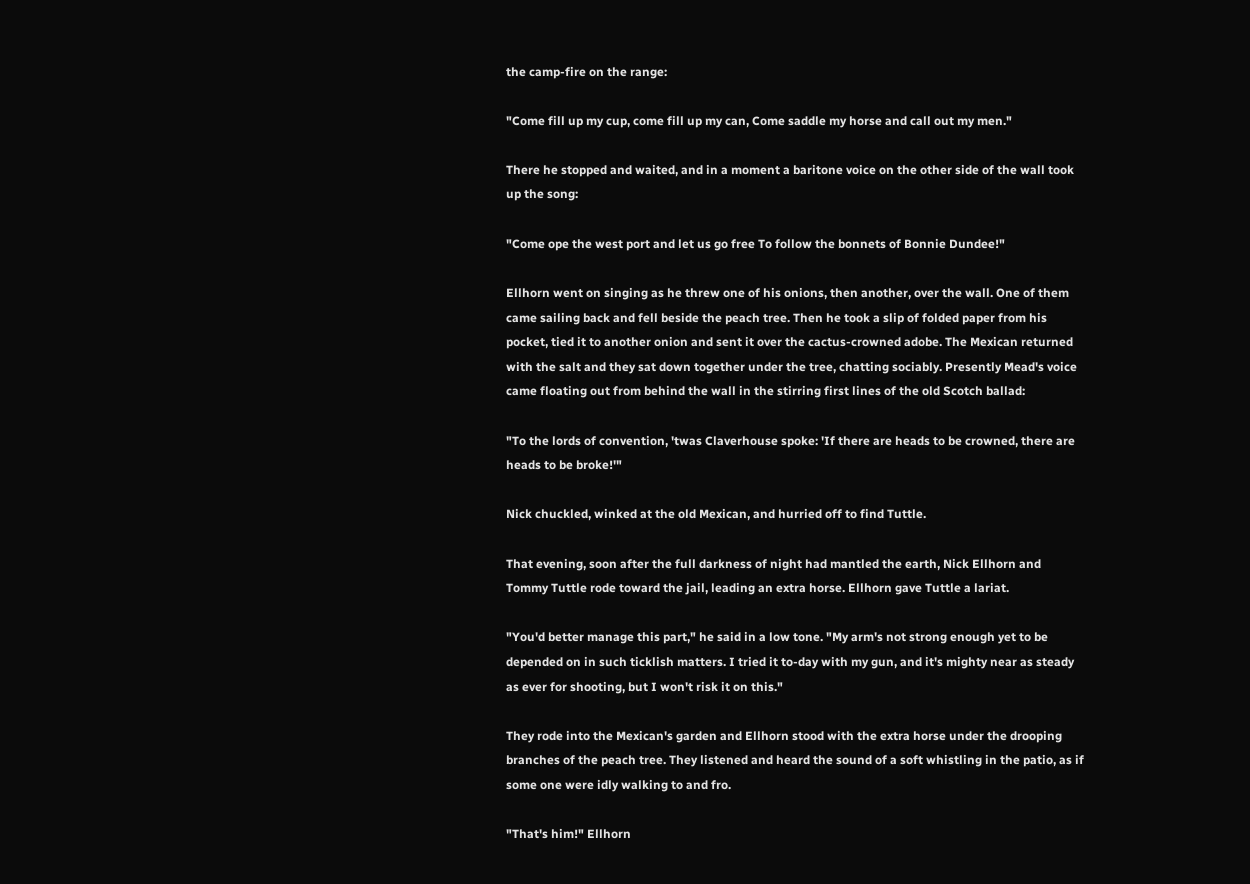the camp-fire on the range:

"Come fill up my cup, come fill up my can, Come saddle my horse and call out my men."

There he stopped and waited, and in a moment a baritone voice on the other side of the wall took up the song:

"Come ope the west port and let us go free To follow the bonnets of Bonnie Dundee!"

Ellhorn went on singing as he threw one of his onions, then another, over the wall. One of them came sailing back and fell beside the peach tree. Then he took a slip of folded paper from his pocket, tied it to another onion and sent it over the cactus-crowned adobe. The Mexican returned with the salt and they sat down together under the tree, chatting sociably. Presently Mead's voice came floating out from behind the wall in the stirring first lines of the old Scotch ballad:

"To the lords of convention, 'twas Claverhouse spoke: 'If there are heads to be crowned, there are heads to be broke!'"

Nick chuckled, winked at the old Mexican, and hurried off to find Tuttle.

That evening, soon after the full darkness of night had mantled the earth, Nick Ellhorn and Tommy Tuttle rode toward the jail, leading an extra horse. Ellhorn gave Tuttle a lariat.

"You'd better manage this part," he said in a low tone. "My arm's not strong enough yet to be depended on in such ticklish matters. I tried it to-day with my gun, and it's mighty near as steady as ever for shooting, but I won't risk it on this."

They rode into the Mexican's garden and Ellhorn stood with the extra horse under the drooping branches of the peach tree. They listened and heard the sound of a soft whistling in the patio, as if some one were idly walking to and fro.

"That's him!" Ellhorn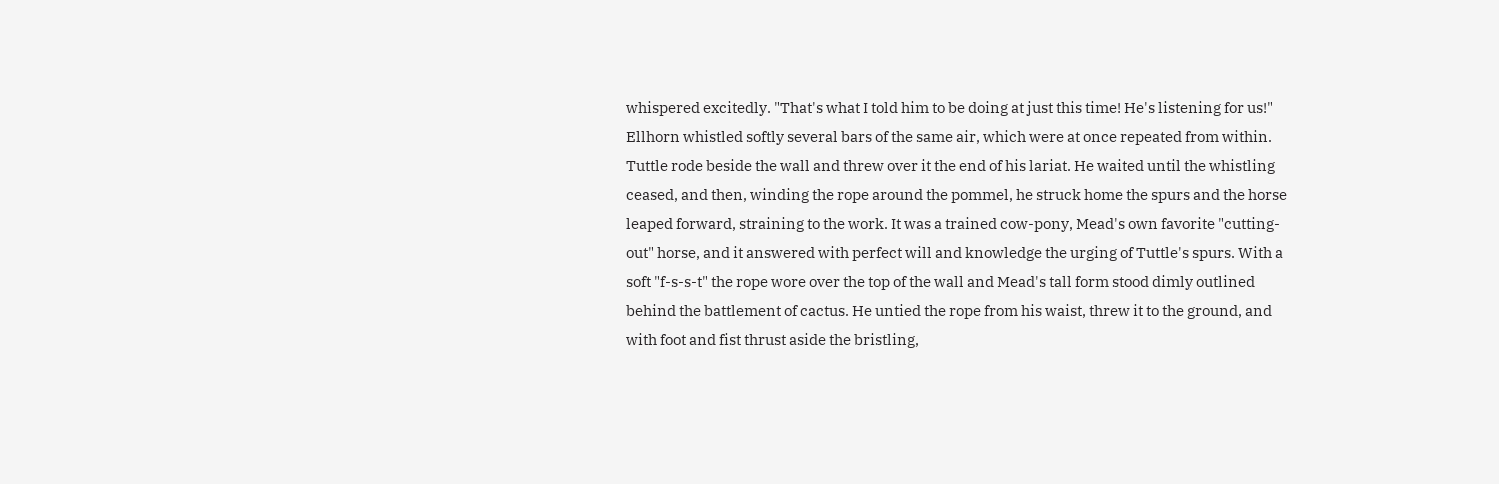whispered excitedly. "That's what I told him to be doing at just this time! He's listening for us!" Ellhorn whistled softly several bars of the same air, which were at once repeated from within. Tuttle rode beside the wall and threw over it the end of his lariat. He waited until the whistling ceased, and then, winding the rope around the pommel, he struck home the spurs and the horse leaped forward, straining to the work. It was a trained cow-pony, Mead's own favorite "cutting-out" horse, and it answered with perfect will and knowledge the urging of Tuttle's spurs. With a soft "f-s-s-t" the rope wore over the top of the wall and Mead's tall form stood dimly outlined behind the battlement of cactus. He untied the rope from his waist, threw it to the ground, and with foot and fist thrust aside the bristling,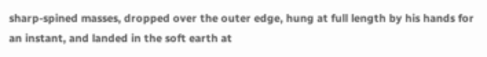sharp-spined masses, dropped over the outer edge, hung at full length by his hands for an instant, and landed in the soft earth at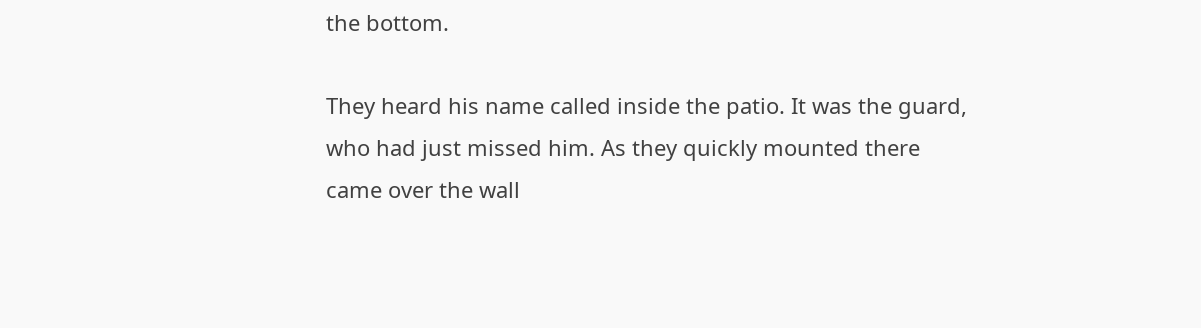the bottom.

They heard his name called inside the patio. It was the guard, who had just missed him. As they quickly mounted there came over the wall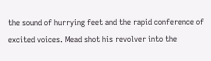the sound of hurrying feet and the rapid conference of excited voices. Mead shot his revolver into the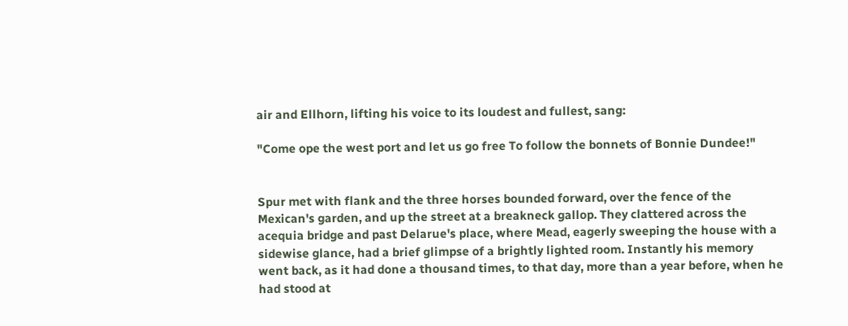air and Ellhorn, lifting his voice to its loudest and fullest, sang:

"Come ope the west port and let us go free To follow the bonnets of Bonnie Dundee!"


Spur met with flank and the three horses bounded forward, over the fence of the Mexican's garden, and up the street at a breakneck gallop. They clattered across the acequia bridge and past Delarue's place, where Mead, eagerly sweeping the house with a sidewise glance, had a brief glimpse of a brightly lighted room. Instantly his memory went back, as it had done a thousand times, to that day, more than a year before, when he had stood at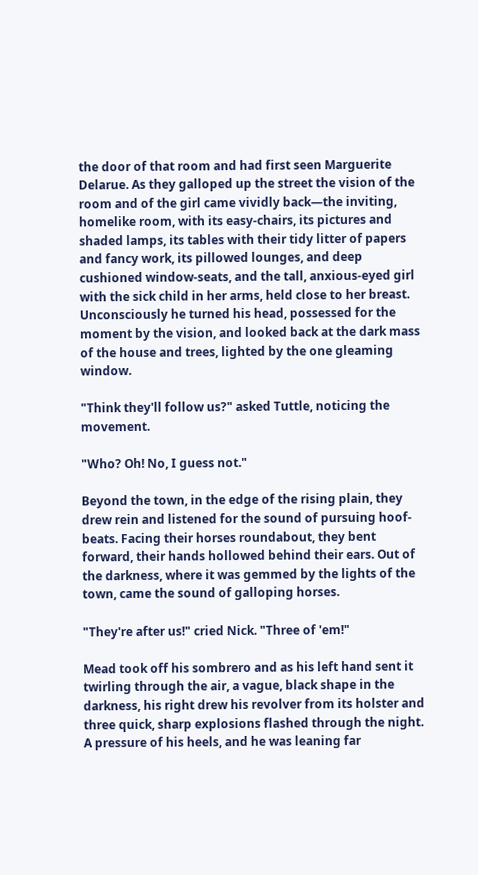the door of that room and had first seen Marguerite Delarue. As they galloped up the street the vision of the room and of the girl came vividly back—the inviting, homelike room, with its easy-chairs, its pictures and shaded lamps, its tables with their tidy litter of papers and fancy work, its pillowed lounges, and deep cushioned window-seats, and the tall, anxious-eyed girl with the sick child in her arms, held close to her breast. Unconsciously he turned his head, possessed for the moment by the vision, and looked back at the dark mass of the house and trees, lighted by the one gleaming window.

"Think they'll follow us?" asked Tuttle, noticing the movement.

"Who? Oh! No, I guess not."

Beyond the town, in the edge of the rising plain, they drew rein and listened for the sound of pursuing hoof-beats. Facing their horses roundabout, they bent forward, their hands hollowed behind their ears. Out of the darkness, where it was gemmed by the lights of the town, came the sound of galloping horses.

"They're after us!" cried Nick. "Three of 'em!"

Mead took off his sombrero and as his left hand sent it twirling through the air, a vague, black shape in the darkness, his right drew his revolver from its holster and three quick, sharp explosions flashed through the night. A pressure of his heels, and he was leaning far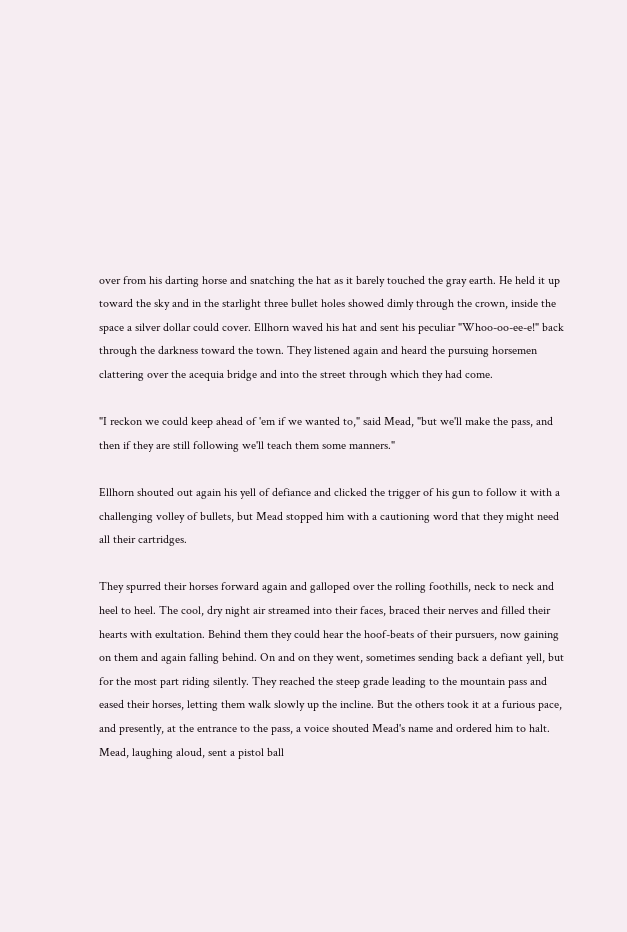over from his darting horse and snatching the hat as it barely touched the gray earth. He held it up toward the sky and in the starlight three bullet holes showed dimly through the crown, inside the space a silver dollar could cover. Ellhorn waved his hat and sent his peculiar "Whoo-oo-ee-e!" back through the darkness toward the town. They listened again and heard the pursuing horsemen clattering over the acequia bridge and into the street through which they had come.

"I reckon we could keep ahead of 'em if we wanted to," said Mead, "but we'll make the pass, and then if they are still following we'll teach them some manners."

Ellhorn shouted out again his yell of defiance and clicked the trigger of his gun to follow it with a challenging volley of bullets, but Mead stopped him with a cautioning word that they might need all their cartridges.

They spurred their horses forward again and galloped over the rolling foothills, neck to neck and heel to heel. The cool, dry night air streamed into their faces, braced their nerves and filled their hearts with exultation. Behind them they could hear the hoof-beats of their pursuers, now gaining on them and again falling behind. On and on they went, sometimes sending back a defiant yell, but for the most part riding silently. They reached the steep grade leading to the mountain pass and eased their horses, letting them walk slowly up the incline. But the others took it at a furious pace, and presently, at the entrance to the pass, a voice shouted Mead's name and ordered him to halt. Mead, laughing aloud, sent a pistol ball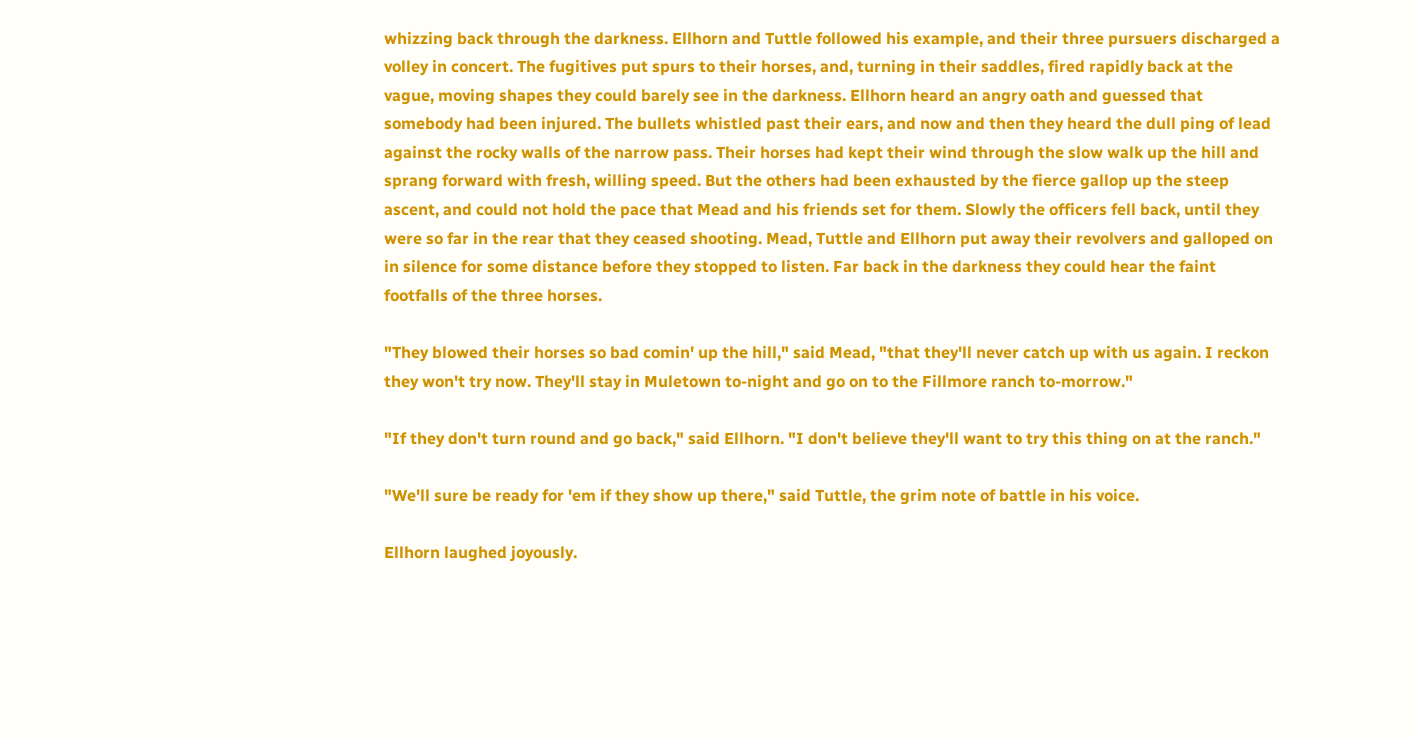whizzing back through the darkness. Ellhorn and Tuttle followed his example, and their three pursuers discharged a volley in concert. The fugitives put spurs to their horses, and, turning in their saddles, fired rapidly back at the vague, moving shapes they could barely see in the darkness. Ellhorn heard an angry oath and guessed that somebody had been injured. The bullets whistled past their ears, and now and then they heard the dull ping of lead against the rocky walls of the narrow pass. Their horses had kept their wind through the slow walk up the hill and sprang forward with fresh, willing speed. But the others had been exhausted by the fierce gallop up the steep ascent, and could not hold the pace that Mead and his friends set for them. Slowly the officers fell back, until they were so far in the rear that they ceased shooting. Mead, Tuttle and Ellhorn put away their revolvers and galloped on in silence for some distance before they stopped to listen. Far back in the darkness they could hear the faint footfalls of the three horses.

"They blowed their horses so bad comin' up the hill," said Mead, "that they'll never catch up with us again. I reckon they won't try now. They'll stay in Muletown to-night and go on to the Fillmore ranch to-morrow."

"If they don't turn round and go back," said Ellhorn. "I don't believe they'll want to try this thing on at the ranch."

"We'll sure be ready for 'em if they show up there," said Tuttle, the grim note of battle in his voice.

Ellhorn laughed joyously.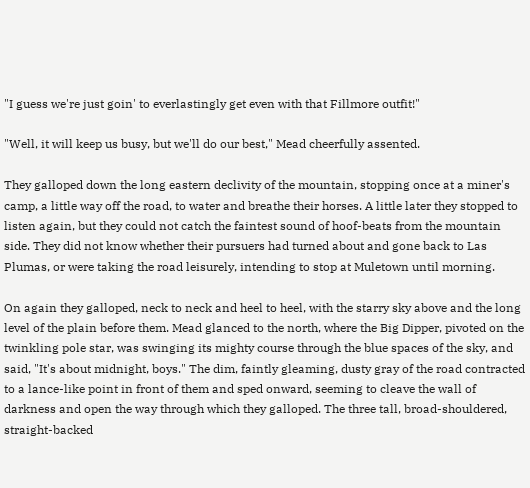"I guess we're just goin' to everlastingly get even with that Fillmore outfit!"

"Well, it will keep us busy, but we'll do our best," Mead cheerfully assented.

They galloped down the long eastern declivity of the mountain, stopping once at a miner's camp, a little way off the road, to water and breathe their horses. A little later they stopped to listen again, but they could not catch the faintest sound of hoof-beats from the mountain side. They did not know whether their pursuers had turned about and gone back to Las Plumas, or were taking the road leisurely, intending to stop at Muletown until morning.

On again they galloped, neck to neck and heel to heel, with the starry sky above and the long level of the plain before them. Mead glanced to the north, where the Big Dipper, pivoted on the twinkling pole star, was swinging its mighty course through the blue spaces of the sky, and said, "It's about midnight, boys." The dim, faintly gleaming, dusty gray of the road contracted to a lance-like point in front of them and sped onward, seeming to cleave the wall of darkness and open the way through which they galloped. The three tall, broad-shouldered, straight-backed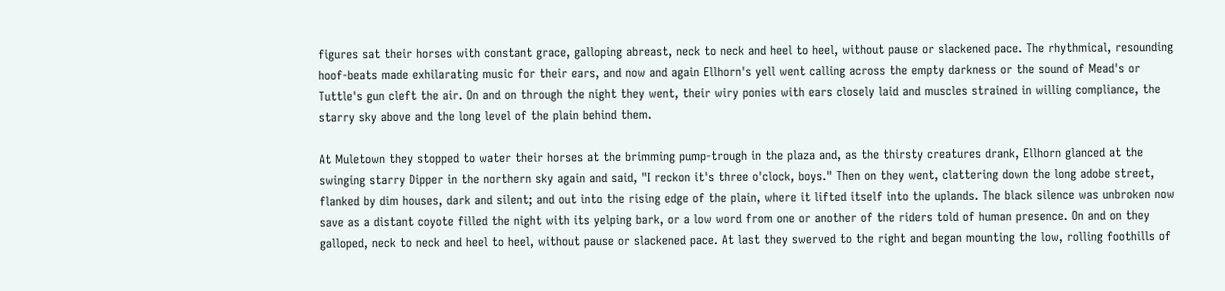figures sat their horses with constant grace, galloping abreast, neck to neck and heel to heel, without pause or slackened pace. The rhythmical, resounding hoof-beats made exhilarating music for their ears, and now and again Ellhorn's yell went calling across the empty darkness or the sound of Mead's or Tuttle's gun cleft the air. On and on through the night they went, their wiry ponies with ears closely laid and muscles strained in willing compliance, the starry sky above and the long level of the plain behind them.

At Muletown they stopped to water their horses at the brimming pump-trough in the plaza and, as the thirsty creatures drank, Ellhorn glanced at the swinging starry Dipper in the northern sky again and said, "I reckon it's three o'clock, boys." Then on they went, clattering down the long adobe street, flanked by dim houses, dark and silent; and out into the rising edge of the plain, where it lifted itself into the uplands. The black silence was unbroken now save as a distant coyote filled the night with its yelping bark, or a low word from one or another of the riders told of human presence. On and on they galloped, neck to neck and heel to heel, without pause or slackened pace. At last they swerved to the right and began mounting the low, rolling foothills of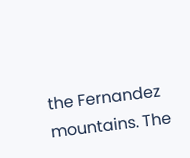the Fernandez mountains. The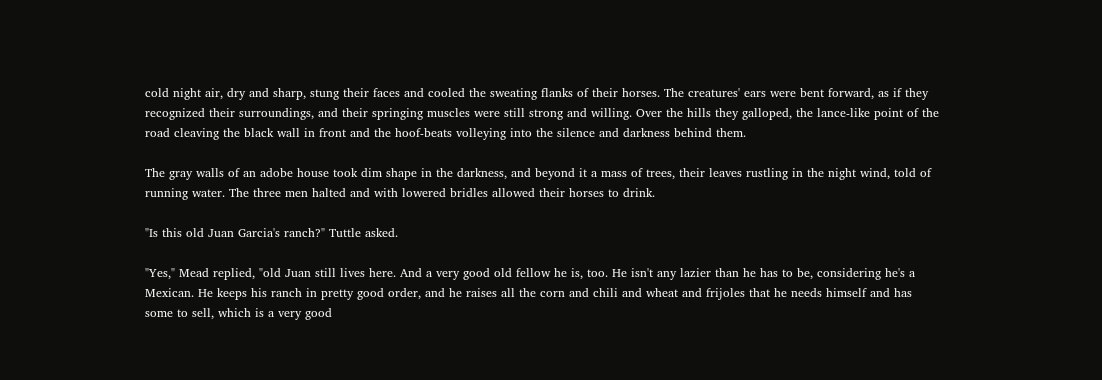cold night air, dry and sharp, stung their faces and cooled the sweating flanks of their horses. The creatures' ears were bent forward, as if they recognized their surroundings, and their springing muscles were still strong and willing. Over the hills they galloped, the lance-like point of the road cleaving the black wall in front and the hoof-beats volleying into the silence and darkness behind them.

The gray walls of an adobe house took dim shape in the darkness, and beyond it a mass of trees, their leaves rustling in the night wind, told of running water. The three men halted and with lowered bridles allowed their horses to drink.

"Is this old Juan Garcia's ranch?" Tuttle asked.

"Yes," Mead replied, "old Juan still lives here. And a very good old fellow he is, too. He isn't any lazier than he has to be, considering he's a Mexican. He keeps his ranch in pretty good order, and he raises all the corn and chili and wheat and frijoles that he needs himself and has some to sell, which is a very good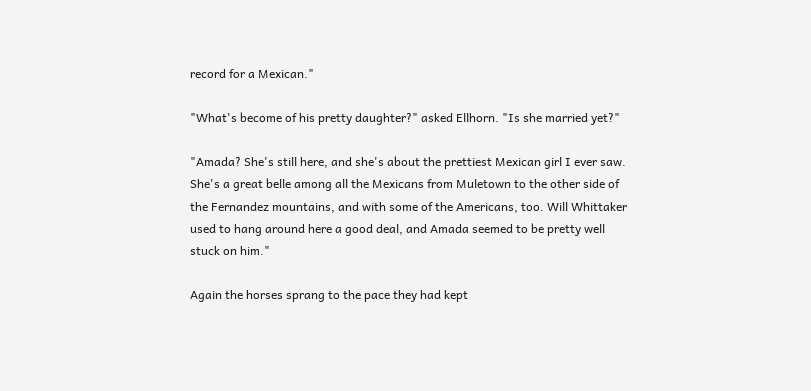record for a Mexican."

"What's become of his pretty daughter?" asked Ellhorn. "Is she married yet?"

"Amada? She's still here, and she's about the prettiest Mexican girl I ever saw. She's a great belle among all the Mexicans from Muletown to the other side of the Fernandez mountains, and with some of the Americans, too. Will Whittaker used to hang around here a good deal, and Amada seemed to be pretty well stuck on him."

Again the horses sprang to the pace they had kept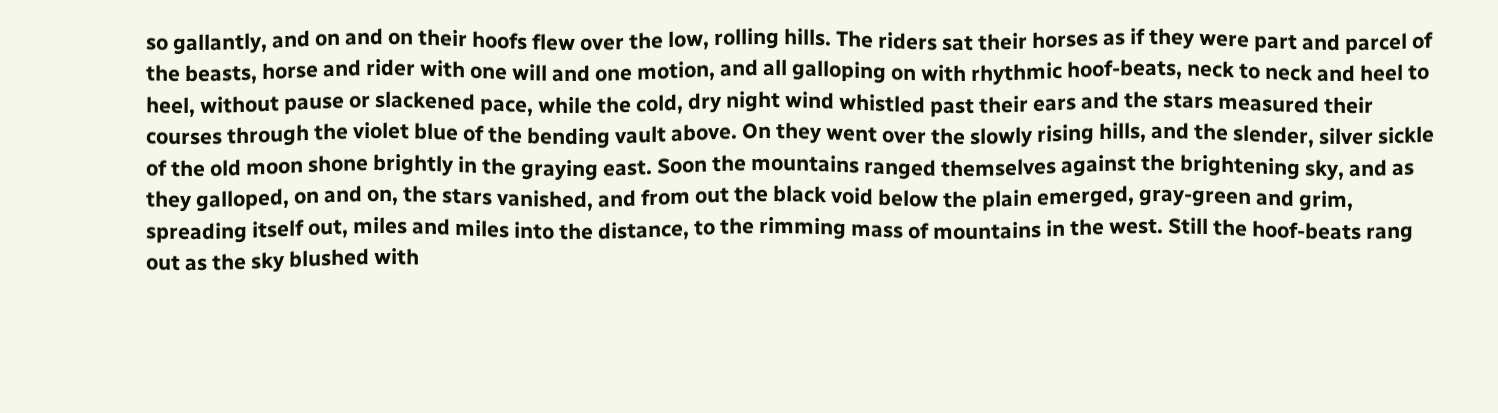so gallantly, and on and on their hoofs flew over the low, rolling hills. The riders sat their horses as if they were part and parcel of the beasts, horse and rider with one will and one motion, and all galloping on with rhythmic hoof-beats, neck to neck and heel to heel, without pause or slackened pace, while the cold, dry night wind whistled past their ears and the stars measured their courses through the violet blue of the bending vault above. On they went over the slowly rising hills, and the slender, silver sickle of the old moon shone brightly in the graying east. Soon the mountains ranged themselves against the brightening sky, and as they galloped, on and on, the stars vanished, and from out the black void below the plain emerged, gray-green and grim, spreading itself out, miles and miles into the distance, to the rimming mass of mountains in the west. Still the hoof-beats rang out as the sky blushed with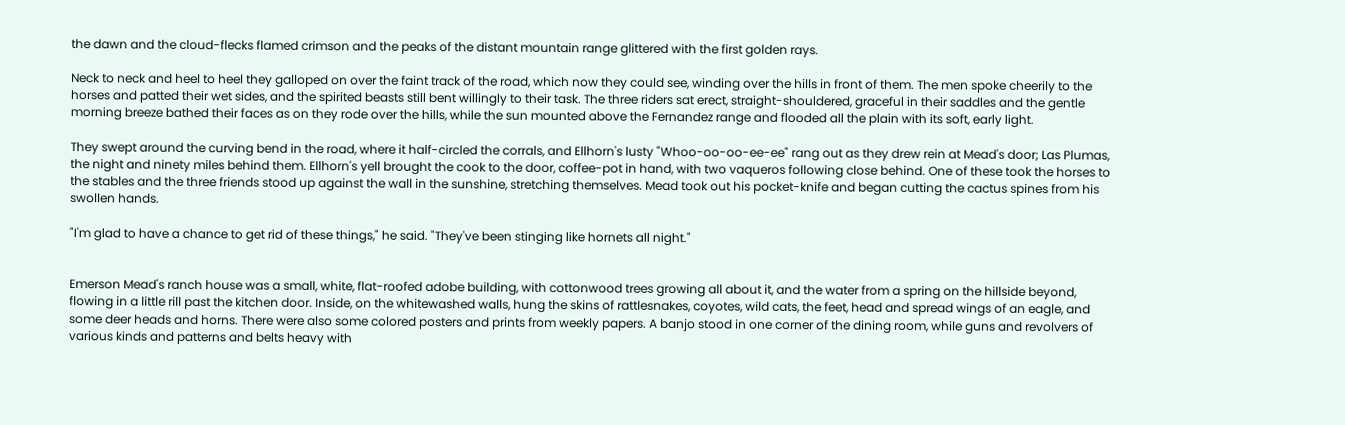the dawn and the cloud-flecks flamed crimson and the peaks of the distant mountain range glittered with the first golden rays.

Neck to neck and heel to heel they galloped on over the faint track of the road, which now they could see, winding over the hills in front of them. The men spoke cheerily to the horses and patted their wet sides, and the spirited beasts still bent willingly to their task. The three riders sat erect, straight-shouldered, graceful in their saddles and the gentle morning breeze bathed their faces as on they rode over the hills, while the sun mounted above the Fernandez range and flooded all the plain with its soft, early light.

They swept around the curving bend in the road, where it half-circled the corrals, and Ellhorn's lusty "Whoo-oo-oo-ee-ee" rang out as they drew rein at Mead's door; Las Plumas, the night and ninety miles behind them. Ellhorn's yell brought the cook to the door, coffee-pot in hand, with two vaqueros following close behind. One of these took the horses to the stables and the three friends stood up against the wall in the sunshine, stretching themselves. Mead took out his pocket-knife and began cutting the cactus spines from his swollen hands.

"I'm glad to have a chance to get rid of these things," he said. "They've been stinging like hornets all night."


Emerson Mead's ranch house was a small, white, flat-roofed adobe building, with cottonwood trees growing all about it, and the water from a spring on the hillside beyond, flowing in a little rill past the kitchen door. Inside, on the whitewashed walls, hung the skins of rattlesnakes, coyotes, wild cats, the feet, head and spread wings of an eagle, and some deer heads and horns. There were also some colored posters and prints from weekly papers. A banjo stood in one corner of the dining room, while guns and revolvers of various kinds and patterns and belts heavy with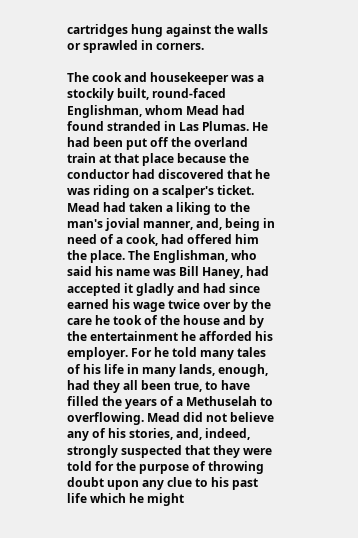cartridges hung against the walls or sprawled in corners.

The cook and housekeeper was a stockily built, round-faced Englishman, whom Mead had found stranded in Las Plumas. He had been put off the overland train at that place because the conductor had discovered that he was riding on a scalper's ticket. Mead had taken a liking to the man's jovial manner, and, being in need of a cook, had offered him the place. The Englishman, who said his name was Bill Haney, had accepted it gladly and had since earned his wage twice over by the care he took of the house and by the entertainment he afforded his employer. For he told many tales of his life in many lands, enough, had they all been true, to have filled the years of a Methuselah to overflowing. Mead did not believe any of his stories, and, indeed, strongly suspected that they were told for the purpose of throwing doubt upon any clue to his past life which he might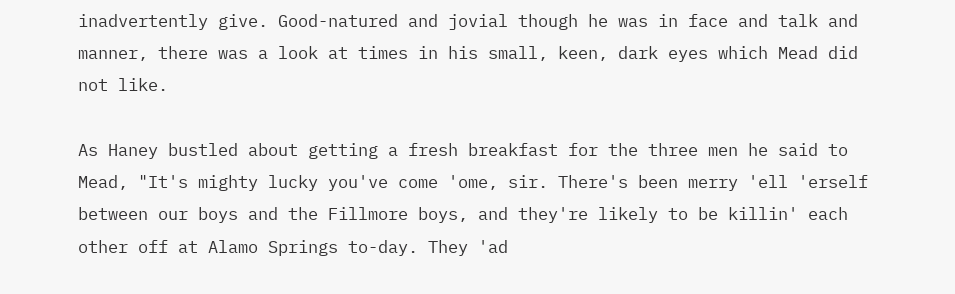inadvertently give. Good-natured and jovial though he was in face and talk and manner, there was a look at times in his small, keen, dark eyes which Mead did not like.

As Haney bustled about getting a fresh breakfast for the three men he said to Mead, "It's mighty lucky you've come 'ome, sir. There's been merry 'ell 'erself between our boys and the Fillmore boys, and they're likely to be killin' each other off at Alamo Springs to-day. They 'ad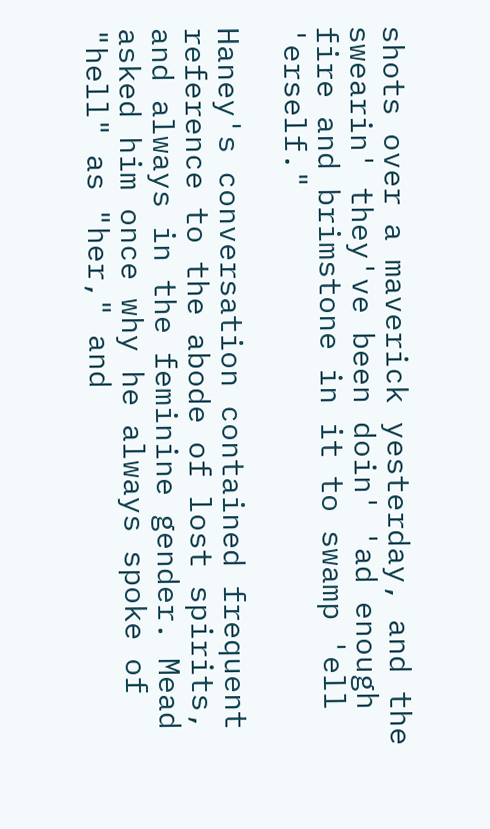shots over a maverick yesterday, and the swearin' they've been doin' 'ad enough fire and brimstone in it to swamp 'ell 'erself."

Haney's conversation contained frequent reference to the abode of lost spirits, and always in the feminine gender. Mead asked him once why he always spoke of "hell" as "her," and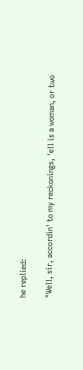he replied:

"Well, sir, accordin' to my reckonings, 'ell is a woman, or two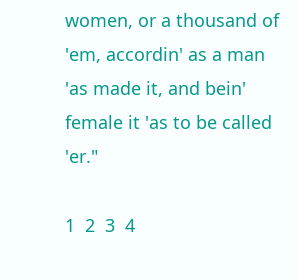women, or a thousand of 'em, accordin' as a man 'as made it, and bein' female it 'as to be called 'er."

1  2  3  4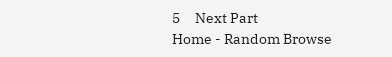5     Next Part
Home - Random Browse